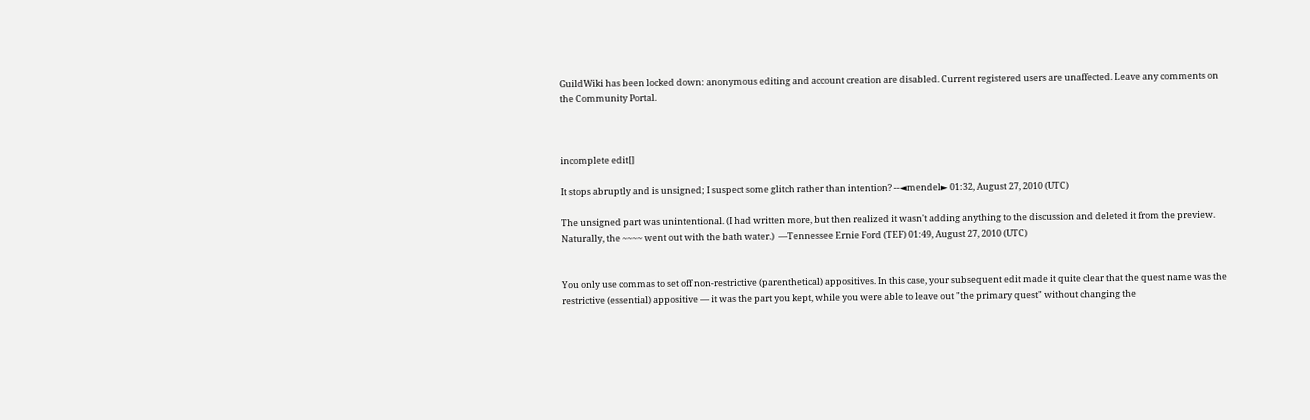GuildWiki has been locked down: anonymous editing and account creation are disabled. Current registered users are unaffected. Leave any comments on the Community Portal.



incomplete edit[]

It stops abruptly and is unsigned; I suspect some glitch rather than intention? --◄mendel► 01:32, August 27, 2010 (UTC)

The unsigned part was unintentional. (I had written more, but then realized it wasn't adding anything to the discussion and deleted it from the preview. Naturally, the ~~~~ went out with the bath water.)  —Tennessee Ernie Ford (TEF) 01:49, August 27, 2010 (UTC)


You only use commas to set off non-restrictive (parenthetical) appositives. In this case, your subsequent edit made it quite clear that the quest name was the restrictive (essential) appositive — it was the part you kept, while you were able to leave out "the primary quest" without changing the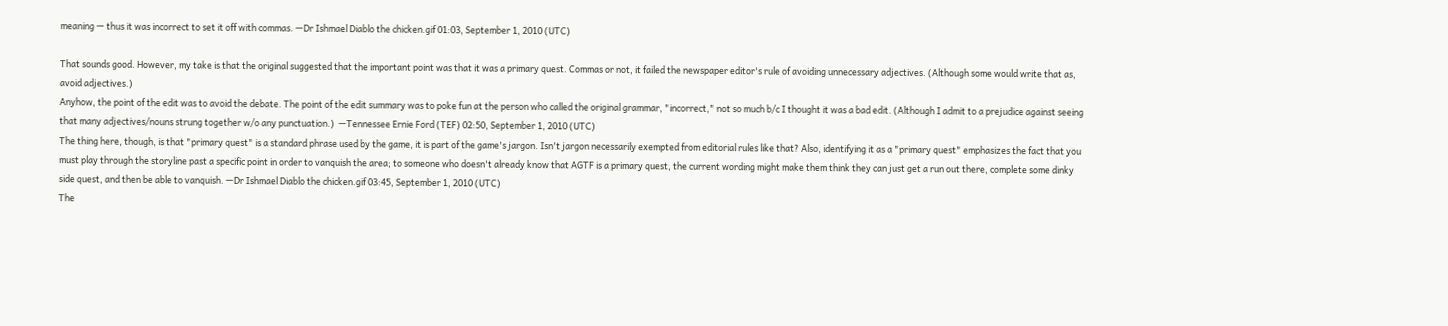meaning — thus it was incorrect to set it off with commas. —Dr Ishmael Diablo the chicken.gif 01:03, September 1, 2010 (UTC)

That sounds good. However, my take is that the original suggested that the important point was that it was a primary quest. Commas or not, it failed the newspaper editor's rule of avoiding unnecessary adjectives. (Although some would write that as, avoid adjectives.)
Anyhow, the point of the edit was to avoid the debate. The point of the edit summary was to poke fun at the person who called the original grammar, "incorrect," not so much b/c I thought it was a bad edit. (Although I admit to a prejudice against seeing that many adjectives/nouns strung together w/o any punctuation.)  —Tennessee Ernie Ford (TEF) 02:50, September 1, 2010 (UTC)
The thing here, though, is that "primary quest" is a standard phrase used by the game, it is part of the game's jargon. Isn't jargon necessarily exempted from editorial rules like that? Also, identifying it as a "primary quest" emphasizes the fact that you must play through the storyline past a specific point in order to vanquish the area; to someone who doesn't already know that AGTF is a primary quest, the current wording might make them think they can just get a run out there, complete some dinky side quest, and then be able to vanquish. —Dr Ishmael Diablo the chicken.gif 03:45, September 1, 2010 (UTC)
The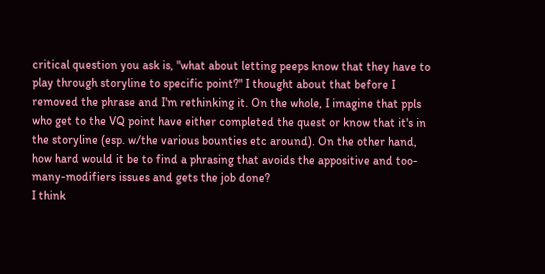critical question you ask is, "what about letting peeps know that they have to play through storyline to specific point?" I thought about that before I removed the phrase and I'm rethinking it. On the whole, I imagine that ppls who get to the VQ point have either completed the quest or know that it's in the storyline (esp. w/the various bounties etc around). On the other hand, how hard would it be to find a phrasing that avoids the appositive and too-many-modifiers issues and gets the job done?
I think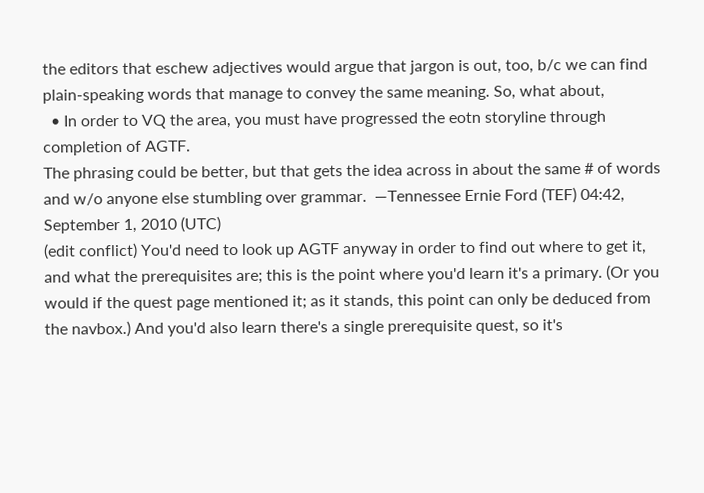the editors that eschew adjectives would argue that jargon is out, too, b/c we can find plain-speaking words that manage to convey the same meaning. So, what about,
  • In order to VQ the area, you must have progressed the eotn storyline through completion of AGTF.
The phrasing could be better, but that gets the idea across in about the same # of words and w/o anyone else stumbling over grammar.  —Tennessee Ernie Ford (TEF) 04:42, September 1, 2010 (UTC)
(edit conflict) You'd need to look up AGTF anyway in order to find out where to get it, and what the prerequisites are; this is the point where you'd learn it's a primary. (Or you would if the quest page mentioned it; as it stands, this point can only be deduced from the navbox.) And you'd also learn there's a single prerequisite quest, so it's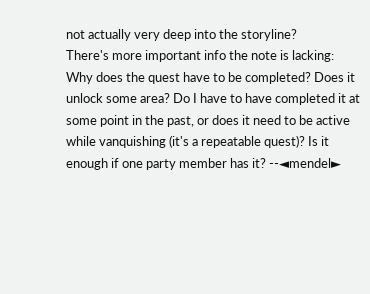not actually very deep into the storyline?
There's more important info the note is lacking: Why does the quest have to be completed? Does it unlock some area? Do I have to have completed it at some point in the past, or does it need to be active while vanquishing (it's a repeatable quest)? Is it enough if one party member has it? --◄mendel►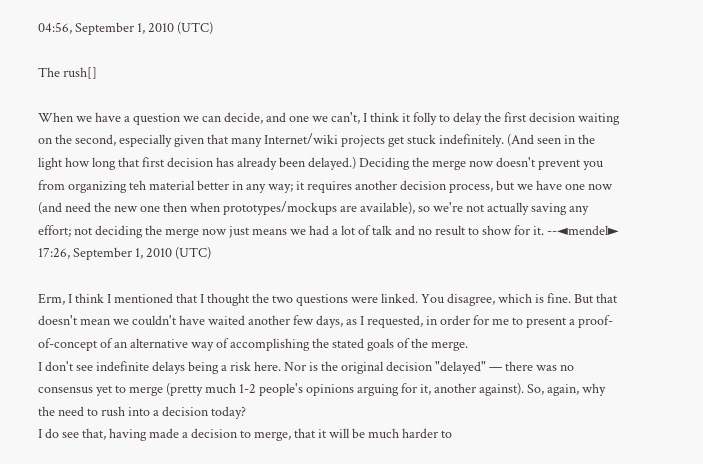04:56, September 1, 2010 (UTC)

The rush[]

When we have a question we can decide, and one we can't, I think it folly to delay the first decision waiting on the second, especially given that many Internet/wiki projects get stuck indefinitely. (And seen in the light how long that first decision has already been delayed.) Deciding the merge now doesn't prevent you from organizing teh material better in any way; it requires another decision process, but we have one now (and need the new one then when prototypes/mockups are available), so we're not actually saving any effort; not deciding the merge now just means we had a lot of talk and no result to show for it. --◄mendel► 17:26, September 1, 2010 (UTC)

Erm, I think I mentioned that I thought the two questions were linked. You disagree, which is fine. But that doesn't mean we couldn't have waited another few days, as I requested, in order for me to present a proof-of-concept of an alternative way of accomplishing the stated goals of the merge.
I don't see indefinite delays being a risk here. Nor is the original decision "delayed" — there was no consensus yet to merge (pretty much 1-2 people's opinions arguing for it, another against). So, again, why the need to rush into a decision today?
I do see that, having made a decision to merge, that it will be much harder to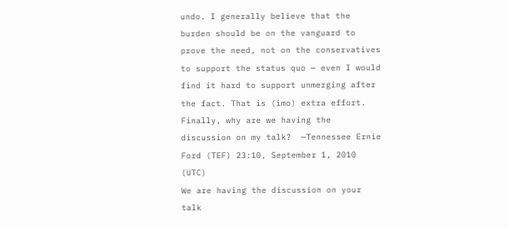undo. I generally believe that the burden should be on the vanguard to prove the need, not on the conservatives to support the status quo — even I would find it hard to support unmerging after the fact. That is (imo) extra effort.
Finally, why are we having the discussion on my talk?  —Tennessee Ernie Ford (TEF) 23:10, September 1, 2010 (UTC)
We are having the discussion on your talk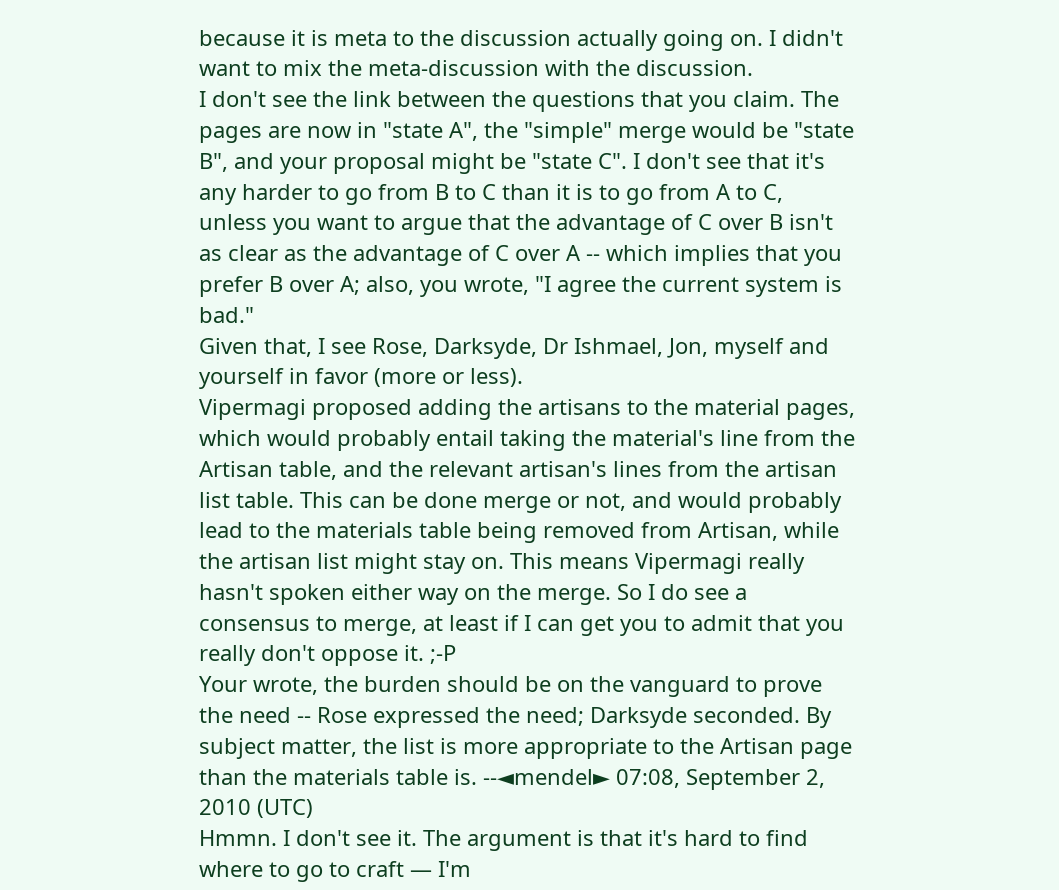because it is meta to the discussion actually going on. I didn't want to mix the meta-discussion with the discussion.
I don't see the link between the questions that you claim. The pages are now in "state A", the "simple" merge would be "state B", and your proposal might be "state C". I don't see that it's any harder to go from B to C than it is to go from A to C, unless you want to argue that the advantage of C over B isn't as clear as the advantage of C over A -- which implies that you prefer B over A; also, you wrote, "I agree the current system is bad."
Given that, I see Rose, Darksyde, Dr Ishmael, Jon, myself and yourself in favor (more or less).
Vipermagi proposed adding the artisans to the material pages, which would probably entail taking the material's line from the Artisan table, and the relevant artisan's lines from the artisan list table. This can be done merge or not, and would probably lead to the materials table being removed from Artisan, while the artisan list might stay on. This means Vipermagi really hasn't spoken either way on the merge. So I do see a consensus to merge, at least if I can get you to admit that you really don't oppose it. ;-P
Your wrote, the burden should be on the vanguard to prove the need -- Rose expressed the need; Darksyde seconded. By subject matter, the list is more appropriate to the Artisan page than the materials table is. --◄mendel► 07:08, September 2, 2010 (UTC)
Hmmn. I don't see it. The argument is that it's hard to find where to go to craft — I'm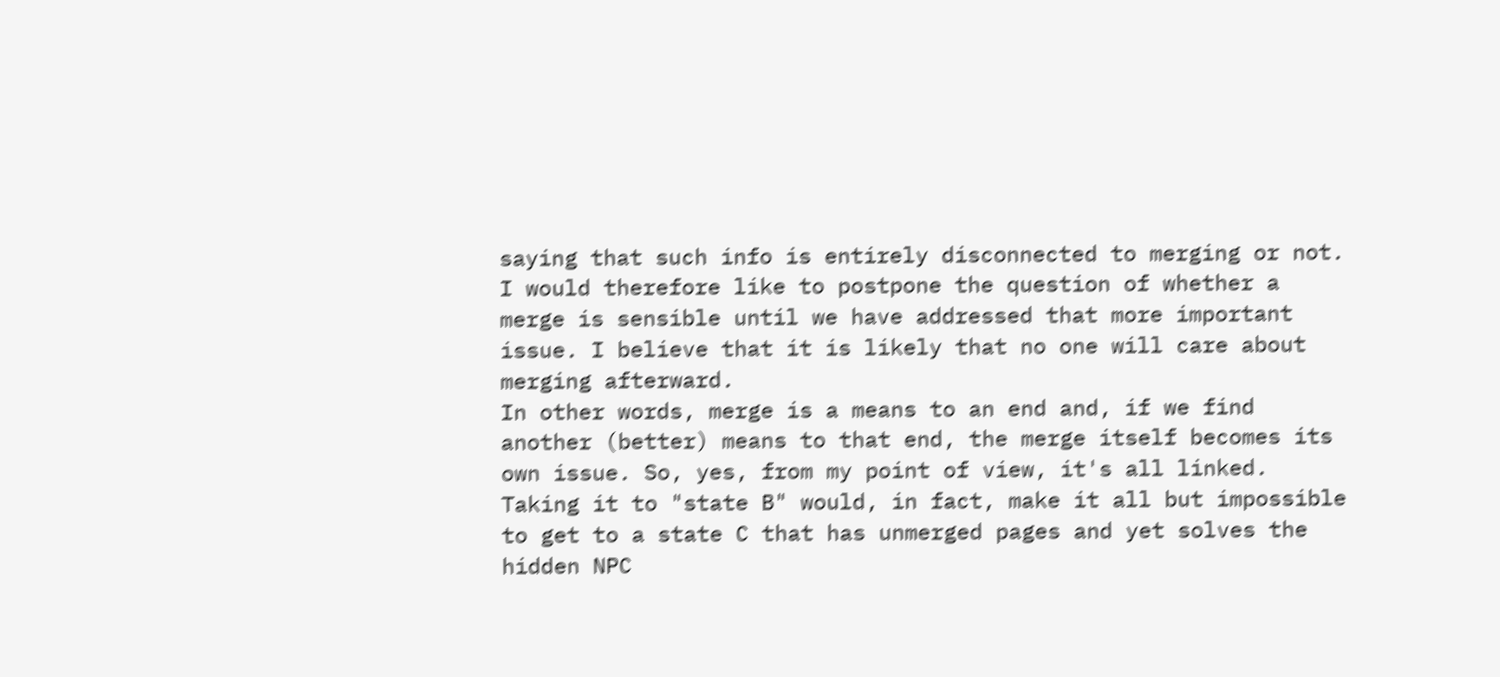saying that such info is entirely disconnected to merging or not. I would therefore like to postpone the question of whether a merge is sensible until we have addressed that more important issue. I believe that it is likely that no one will care about merging afterward.
In other words, merge is a means to an end and, if we find another (better) means to that end, the merge itself becomes its own issue. So, yes, from my point of view, it's all linked. Taking it to "state B" would, in fact, make it all but impossible to get to a state C that has unmerged pages and yet solves the hidden NPC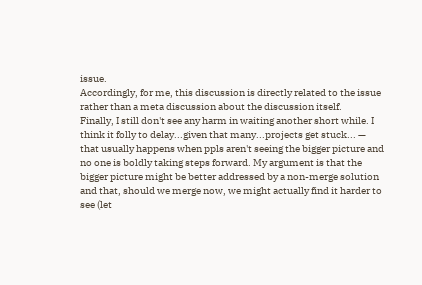issue.
Accordingly, for me, this discussion is directly related to the issue rather than a meta discussion about the discussion itself.
Finally, I still don't see any harm in waiting another short while. I think it folly to delay...given that many...projects get stuck... — that usually happens when ppls aren't seeing the bigger picture and no one is boldly taking steps forward. My argument is that the bigger picture might be better addressed by a non-merge solution and that, should we merge now, we might actually find it harder to see (let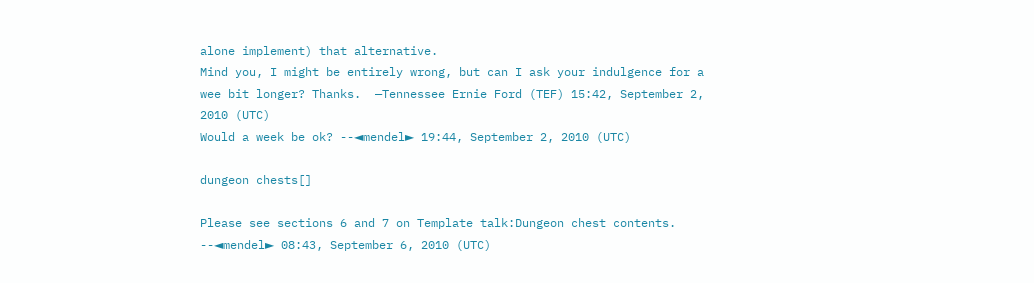alone implement) that alternative.
Mind you, I might be entirely wrong, but can I ask your indulgence for a wee bit longer? Thanks.  —Tennessee Ernie Ford (TEF) 15:42, September 2, 2010 (UTC)
Would a week be ok? --◄mendel► 19:44, September 2, 2010 (UTC)

dungeon chests[]

Please see sections 6 and 7 on Template talk:Dungeon chest contents. --◄mendel► 08:43, September 6, 2010 (UTC)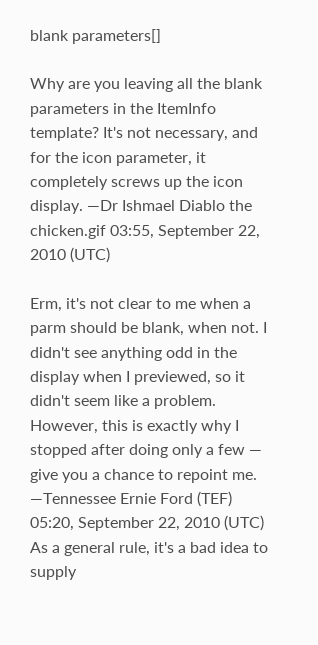blank parameters[]

Why are you leaving all the blank parameters in the ItemInfo template? It's not necessary, and for the icon parameter, it completely screws up the icon display. —Dr Ishmael Diablo the chicken.gif 03:55, September 22, 2010 (UTC)

Erm, it's not clear to me when a parm should be blank, when not. I didn't see anything odd in the display when I previewed, so it didn't seem like a problem. However, this is exactly why I stopped after doing only a few — give you a chance to repoint me.  —Tennessee Ernie Ford (TEF) 05:20, September 22, 2010 (UTC)
As a general rule, it's a bad idea to supply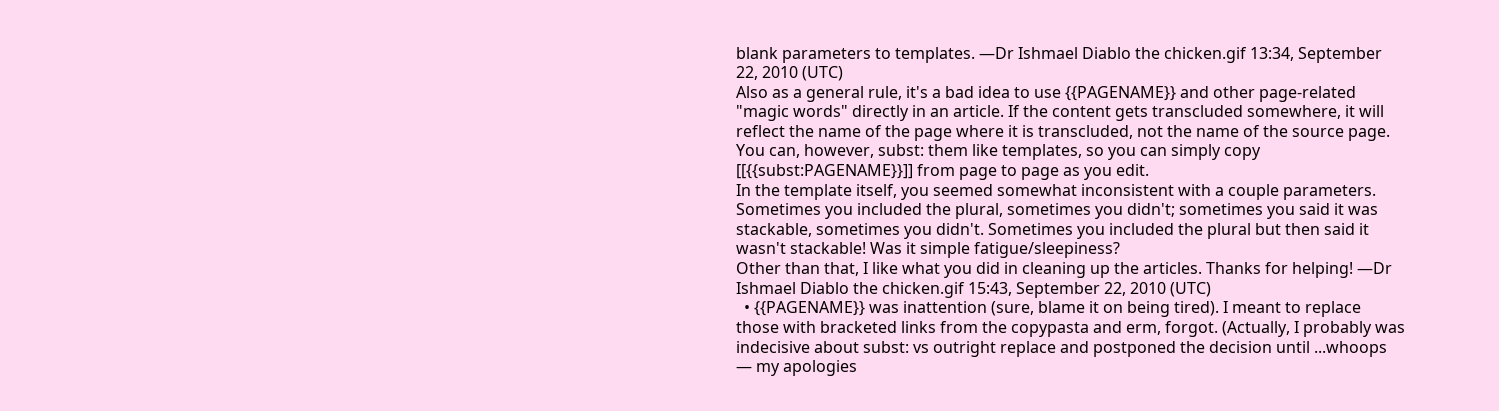blank parameters to templates. —Dr Ishmael Diablo the chicken.gif 13:34, September 22, 2010 (UTC)
Also as a general rule, it's a bad idea to use {{PAGENAME}} and other page-related "magic words" directly in an article. If the content gets transcluded somewhere, it will reflect the name of the page where it is transcluded, not the name of the source page. You can, however, subst: them like templates, so you can simply copy [[{{subst:PAGENAME}}]] from page to page as you edit.
In the template itself, you seemed somewhat inconsistent with a couple parameters. Sometimes you included the plural, sometimes you didn't; sometimes you said it was stackable, sometimes you didn't. Sometimes you included the plural but then said it wasn't stackable! Was it simple fatigue/sleepiness?
Other than that, I like what you did in cleaning up the articles. Thanks for helping! —Dr Ishmael Diablo the chicken.gif 15:43, September 22, 2010 (UTC)
  • {{PAGENAME}} was inattention (sure, blame it on being tired). I meant to replace those with bracketed links from the copypasta and erm, forgot. (Actually, I probably was indecisive about subst: vs outright replace and postponed the decision until ...whoops — my apologies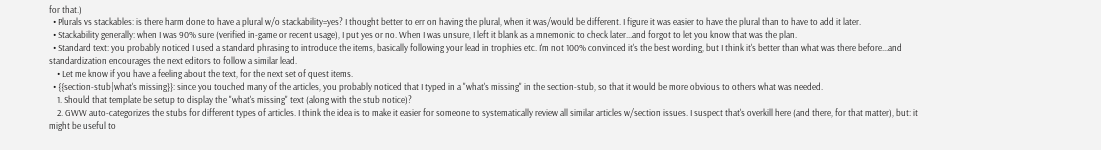for that.)
  • Plurals vs stackables: is there harm done to have a plural w/o stackability=yes? I thought better to err on having the plural, when it was/would be different. I figure it was easier to have the plural than to have to add it later.
  • Stackability generally: when I was 90% sure (verified in-game or recent usage), I put yes or no. When I was unsure, I left it blank as a mnemonic to check later...and forgot to let you know that was the plan.
  • Standard text: you probably noticed I used a standard phrasing to introduce the items, basically following your lead in trophies etc. I'm not 100% convinced it's the best wording, but I think it's better than what was there before...and standardization encourages the next editors to follow a similar lead.
    • Let me know if you have a feeling about the text, for the next set of quest items.
  • {{section-stub|what's missing}}: since you touched many of the articles, you probably noticed that I typed in a "what's missing" in the section-stub, so that it would be more obvious to others what was needed.
    1. Should that template be setup to display the "what's missing" text (along with the stub notice)?
    2. GWW auto-categorizes the stubs for different types of articles. I think the idea is to make it easier for someone to systematically review all similar articles w/section issues. I suspect that's overkill here (and there, for that matter), but: it might be useful to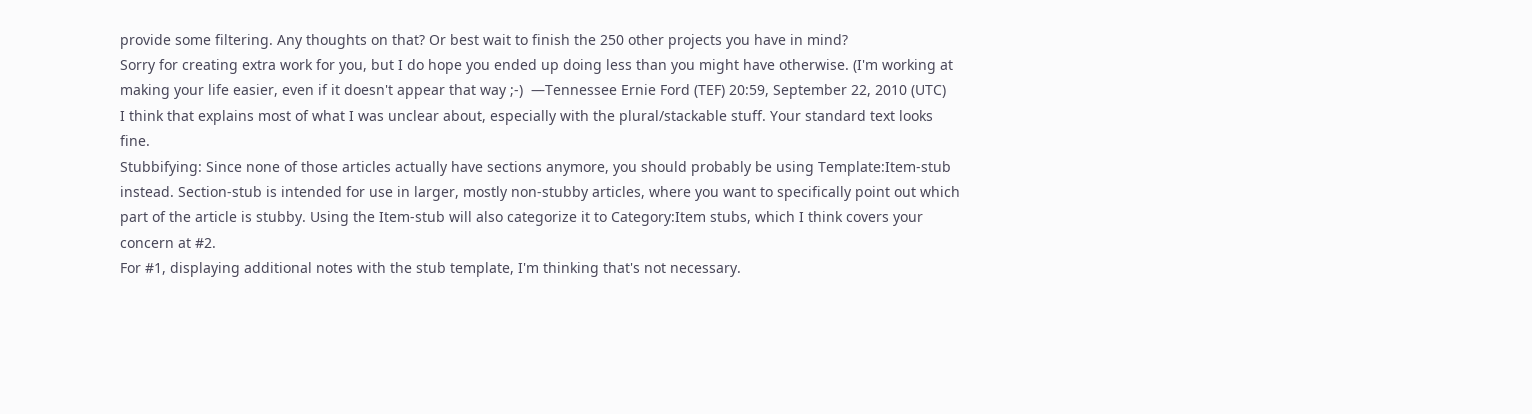provide some filtering. Any thoughts on that? Or best wait to finish the 250 other projects you have in mind?
Sorry for creating extra work for you, but I do hope you ended up doing less than you might have otherwise. (I'm working at making your life easier, even if it doesn't appear that way ;-)  —Tennessee Ernie Ford (TEF) 20:59, September 22, 2010 (UTC)
I think that explains most of what I was unclear about, especially with the plural/stackable stuff. Your standard text looks fine.
Stubbifying: Since none of those articles actually have sections anymore, you should probably be using Template:Item-stub instead. Section-stub is intended for use in larger, mostly non-stubby articles, where you want to specifically point out which part of the article is stubby. Using the Item-stub will also categorize it to Category:Item stubs, which I think covers your concern at #2.
For #1, displaying additional notes with the stub template, I'm thinking that's not necessary.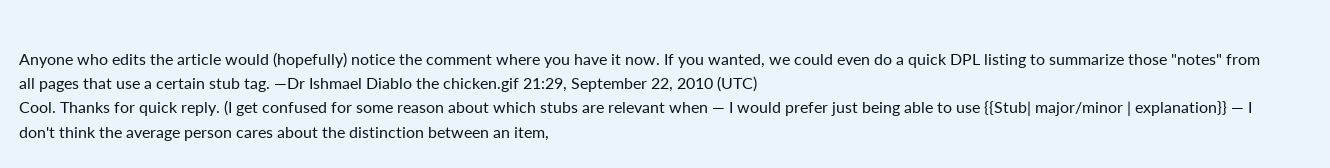Anyone who edits the article would (hopefully) notice the comment where you have it now. If you wanted, we could even do a quick DPL listing to summarize those "notes" from all pages that use a certain stub tag. —Dr Ishmael Diablo the chicken.gif 21:29, September 22, 2010 (UTC)
Cool. Thanks for quick reply. (I get confused for some reason about which stubs are relevant when — I would prefer just being able to use {{Stub| major/minor | explanation}} — I don't think the average person cares about the distinction between an item,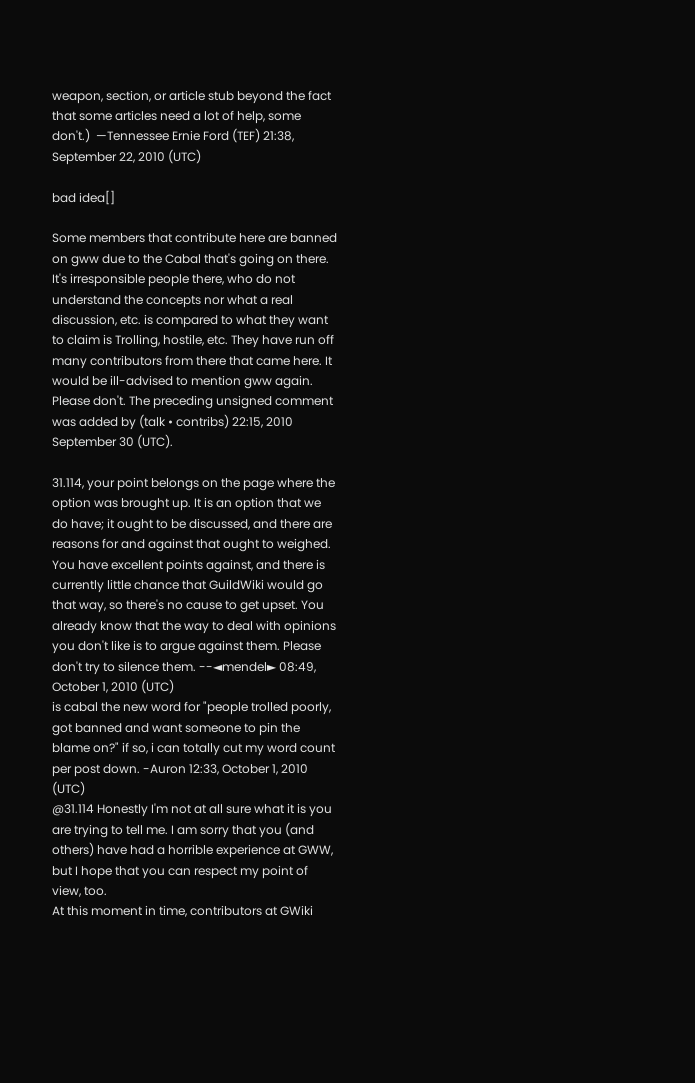weapon, section, or article stub beyond the fact that some articles need a lot of help, some don't.)  —Tennessee Ernie Ford (TEF) 21:38, September 22, 2010 (UTC)

bad idea[]

Some members that contribute here are banned on gww due to the Cabal that's going on there. It's irresponsible people there, who do not understand the concepts nor what a real discussion, etc. is compared to what they want to claim is Trolling, hostile, etc. They have run off many contributors from there that came here. It would be ill-advised to mention gww again. Please don't. The preceding unsigned comment was added by (talk • contribs) 22:15, 2010 September 30 (UTC).

31.114, your point belongs on the page where the option was brought up. It is an option that we do have; it ought to be discussed, and there are reasons for and against that ought to weighed. You have excellent points against, and there is currently little chance that GuildWiki would go that way, so there's no cause to get upset. You already know that the way to deal with opinions you don't like is to argue against them. Please don't try to silence them. --◄mendel► 08:49, October 1, 2010 (UTC)
is cabal the new word for "people trolled poorly, got banned and want someone to pin the blame on?" if so, i can totally cut my word count per post down. -Auron 12:33, October 1, 2010 (UTC)
@31.114 Honestly I'm not at all sure what it is you are trying to tell me. I am sorry that you (and others) have had a horrible experience at GWW, but I hope that you can respect my point of view, too.
At this moment in time, contributors at GWiki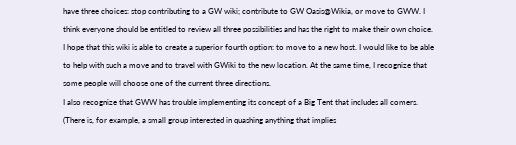have three choices: stop contributing to a GW wiki; contribute to GW Oasis@Wikia, or move to GWW. I think everyone should be entitled to review all three possibilities and has the right to make their own choice.
I hope that this wiki is able to create a superior fourth option: to move to a new host. I would like to be able to help with such a move and to travel with GWiki to the new location. At the same time, I recognize that some people will choose one of the current three directions.
I also recognize that GWW has trouble implementing its concept of a Big Tent that includes all comers. (There is, for example, a small group interested in quashing anything that implies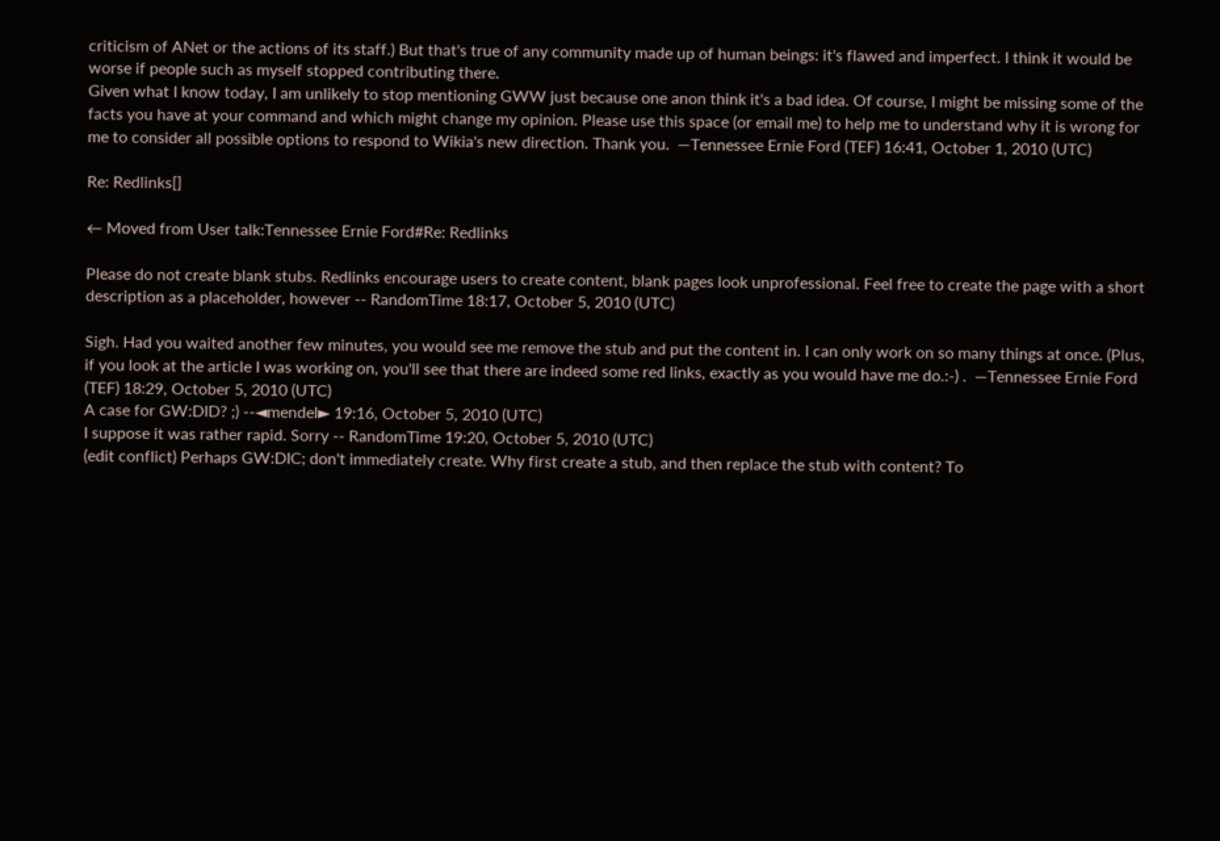criticism of ANet or the actions of its staff.) But that's true of any community made up of human beings: it's flawed and imperfect. I think it would be worse if people such as myself stopped contributing there.
Given what I know today, I am unlikely to stop mentioning GWW just because one anon think it's a bad idea. Of course, I might be missing some of the facts you have at your command and which might change my opinion. Please use this space (or email me) to help me to understand why it is wrong for me to consider all possible options to respond to Wikia's new direction. Thank you.  —Tennessee Ernie Ford (TEF) 16:41, October 1, 2010 (UTC)

Re: Redlinks[]

← Moved from User talk:Tennessee Ernie Ford#Re: Redlinks

Please do not create blank stubs. Redlinks encourage users to create content, blank pages look unprofessional. Feel free to create the page with a short description as a placeholder, however -- RandomTime 18:17, October 5, 2010 (UTC)

Sigh. Had you waited another few minutes, you would see me remove the stub and put the content in. I can only work on so many things at once. (Plus, if you look at the article I was working on, you'll see that there are indeed some red links, exactly as you would have me do.:-) .  —Tennessee Ernie Ford (TEF) 18:29, October 5, 2010 (UTC)
A case for GW:DID? ;) --◄mendel► 19:16, October 5, 2010 (UTC)
I suppose it was rather rapid. Sorry -- RandomTime 19:20, October 5, 2010 (UTC)
(edit conflict) Perhaps GW:DIC; don't immediately create. Why first create a stub, and then replace the stub with content? To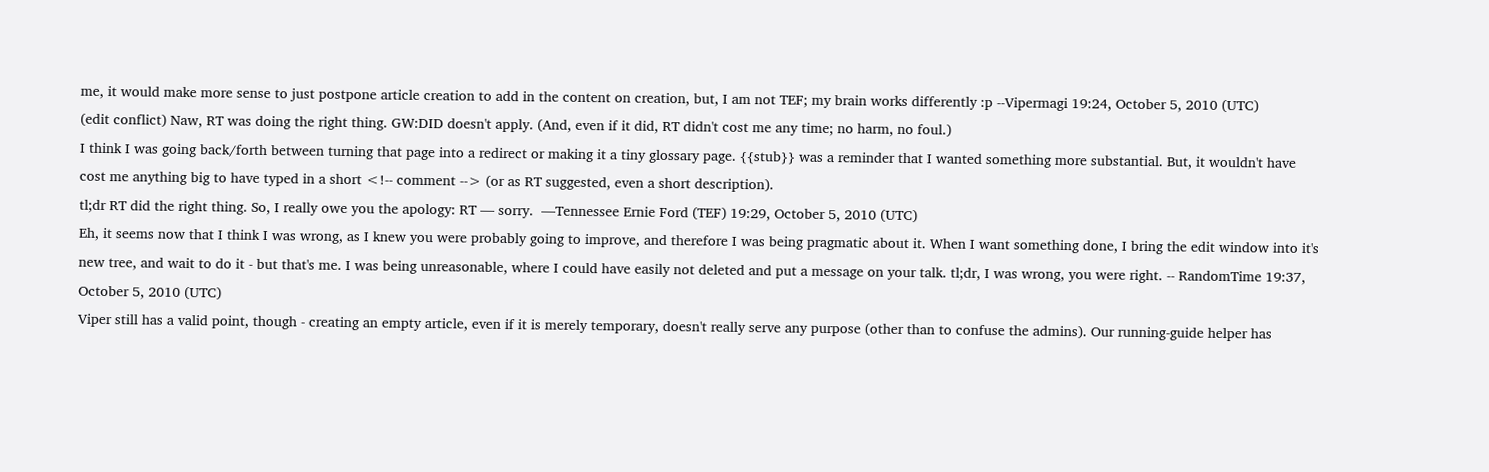me, it would make more sense to just postpone article creation to add in the content on creation, but, I am not TEF; my brain works differently :p --Vipermagi 19:24, October 5, 2010 (UTC)
(edit conflict) Naw, RT was doing the right thing. GW:DID doesn't apply. (And, even if it did, RT didn't cost me any time; no harm, no foul.)
I think I was going back/forth between turning that page into a redirect or making it a tiny glossary page. {{stub}} was a reminder that I wanted something more substantial. But, it wouldn't have cost me anything big to have typed in a short <!-- comment --> (or as RT suggested, even a short description).
tl;dr RT did the right thing. So, I really owe you the apology: RT — sorry.  —Tennessee Ernie Ford (TEF) 19:29, October 5, 2010 (UTC)
Eh, it seems now that I think I was wrong, as I knew you were probably going to improve, and therefore I was being pragmatic about it. When I want something done, I bring the edit window into it's new tree, and wait to do it - but that's me. I was being unreasonable, where I could have easily not deleted and put a message on your talk. tl;dr, I was wrong, you were right. -- RandomTime 19:37, October 5, 2010 (UTC)
Viper still has a valid point, though - creating an empty article, even if it is merely temporary, doesn't really serve any purpose (other than to confuse the admins). Our running-guide helper has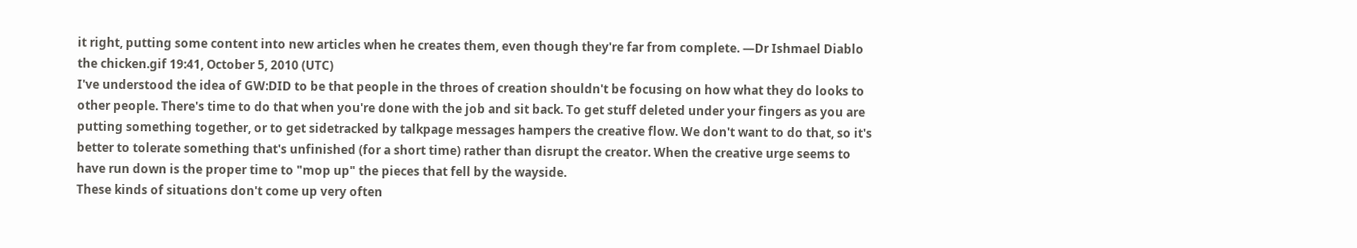it right, putting some content into new articles when he creates them, even though they're far from complete. —Dr Ishmael Diablo the chicken.gif 19:41, October 5, 2010 (UTC)
I've understood the idea of GW:DID to be that people in the throes of creation shouldn't be focusing on how what they do looks to other people. There's time to do that when you're done with the job and sit back. To get stuff deleted under your fingers as you are putting something together, or to get sidetracked by talkpage messages hampers the creative flow. We don't want to do that, so it's better to tolerate something that's unfinished (for a short time) rather than disrupt the creator. When the creative urge seems to have run down is the proper time to "mop up" the pieces that fell by the wayside.
These kinds of situations don't come up very often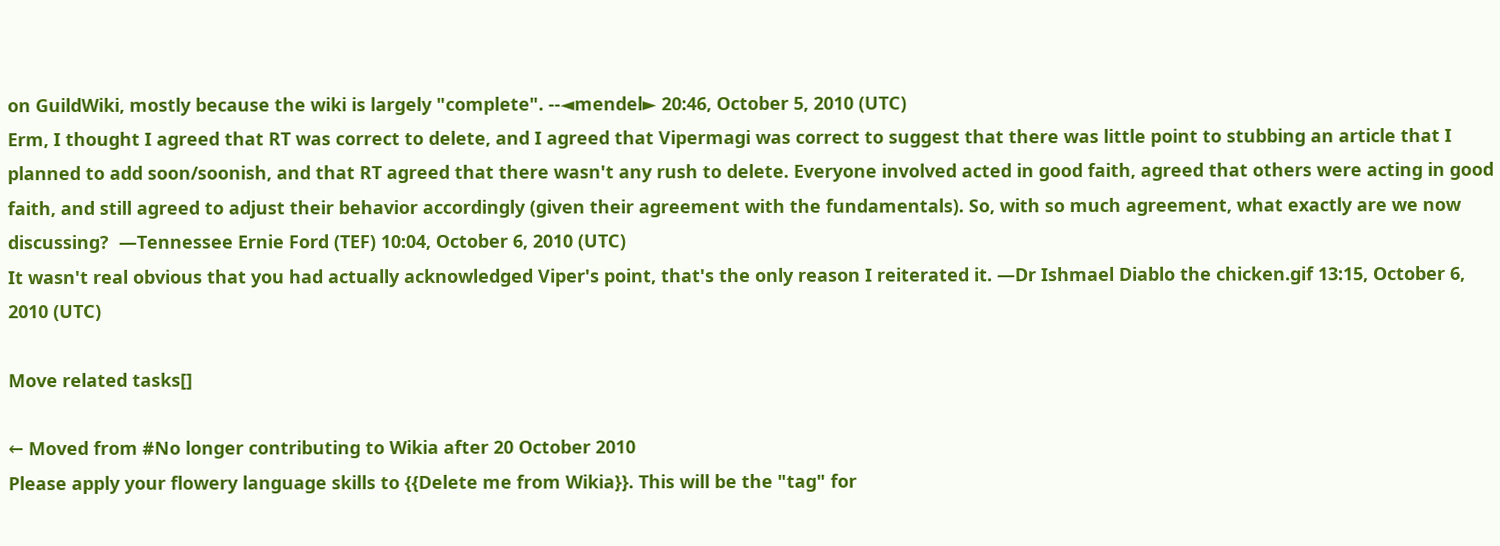on GuildWiki, mostly because the wiki is largely "complete". --◄mendel► 20:46, October 5, 2010 (UTC)
Erm, I thought I agreed that RT was correct to delete, and I agreed that Vipermagi was correct to suggest that there was little point to stubbing an article that I planned to add soon/soonish, and that RT agreed that there wasn't any rush to delete. Everyone involved acted in good faith, agreed that others were acting in good faith, and still agreed to adjust their behavior accordingly (given their agreement with the fundamentals). So, with so much agreement, what exactly are we now discussing?  —Tennessee Ernie Ford (TEF) 10:04, October 6, 2010 (UTC)
It wasn't real obvious that you had actually acknowledged Viper's point, that's the only reason I reiterated it. —Dr Ishmael Diablo the chicken.gif 13:15, October 6, 2010 (UTC)

Move related tasks[]

← Moved from #No longer contributing to Wikia after 20 October 2010
Please apply your flowery language skills to {{Delete me from Wikia}}. This will be the "tag" for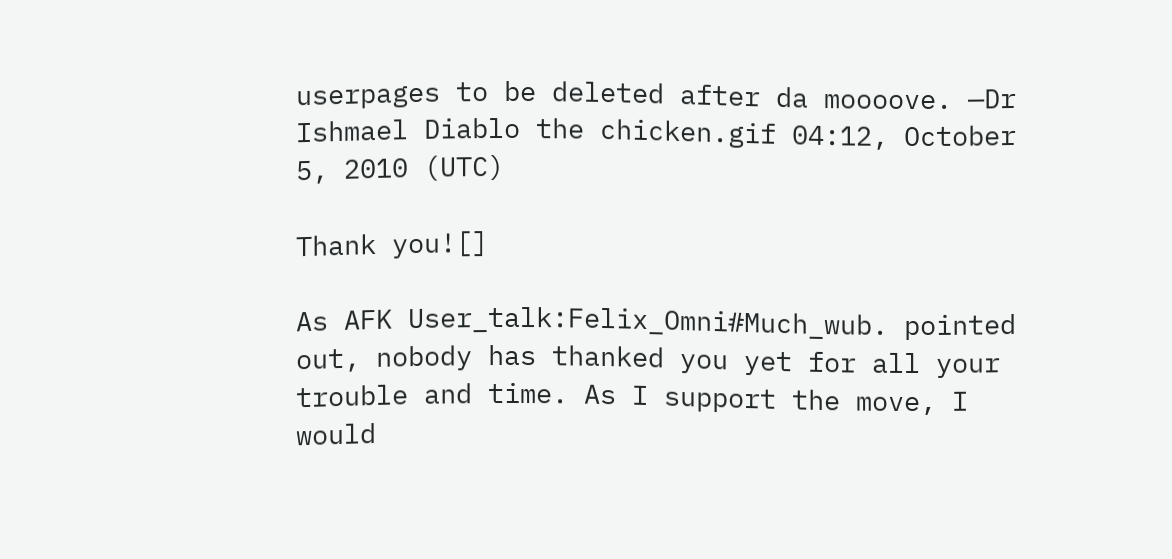userpages to be deleted after da moooove. —Dr Ishmael Diablo the chicken.gif 04:12, October 5, 2010 (UTC)

Thank you![]

As AFK User_talk:Felix_Omni#Much_wub. pointed out, nobody has thanked you yet for all your trouble and time. As I support the move, I would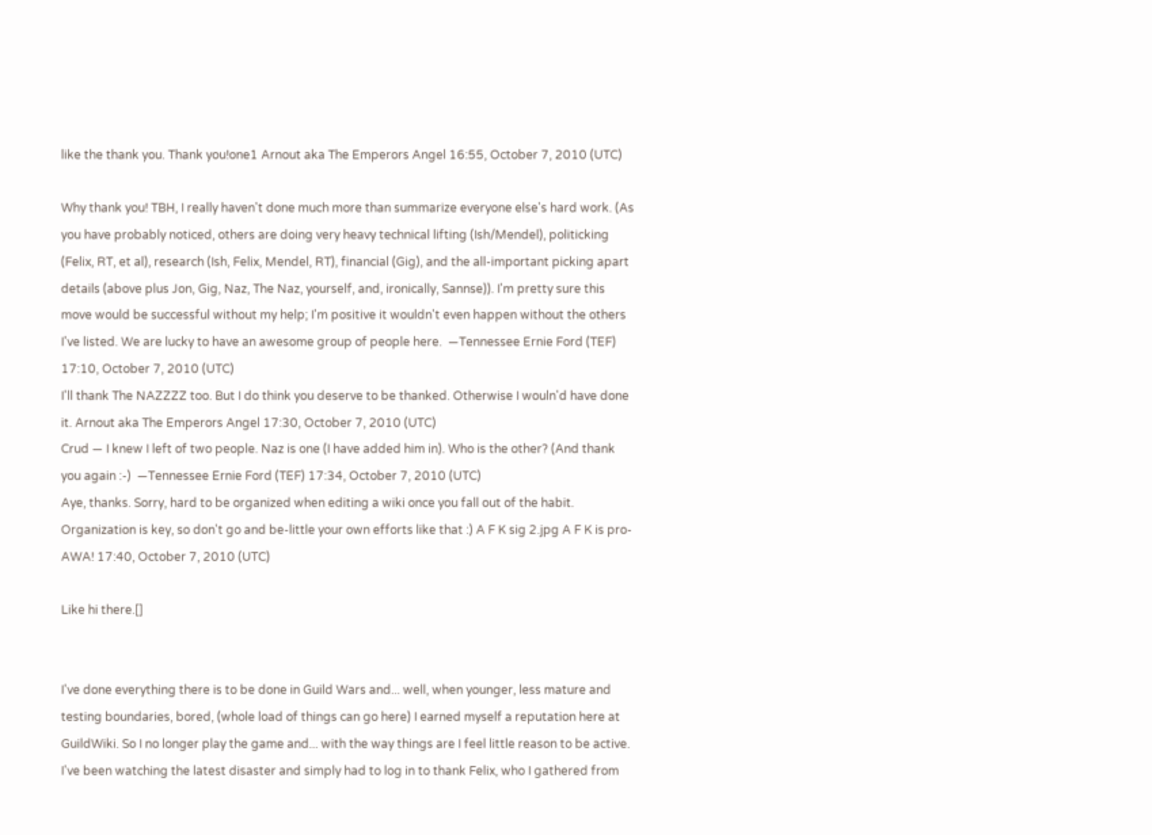like the thank you. Thank you!one1 Arnout aka The Emperors Angel 16:55, October 7, 2010 (UTC)

Why thank you! TBH, I really haven't done much more than summarize everyone else's hard work. (As you have probably noticed, others are doing very heavy technical lifting (Ish/Mendel), politicking (Felix, RT, et al), research (Ish, Felix, Mendel, RT), financial (Gig), and the all-important picking apart details (above plus Jon, Gig, Naz, The Naz, yourself, and, ironically, Sannse)). I'm pretty sure this move would be successful without my help; I'm positive it wouldn't even happen without the others I've listed. We are lucky to have an awesome group of people here.  —Tennessee Ernie Ford (TEF) 17:10, October 7, 2010 (UTC)
I'll thank The NAZZZZ too. But I do think you deserve to be thanked. Otherwise I wouln'd have done it. Arnout aka The Emperors Angel 17:30, October 7, 2010 (UTC)
Crud — I knew I left of two people. Naz is one (I have added him in). Who is the other? (And thank you again :-)  —Tennessee Ernie Ford (TEF) 17:34, October 7, 2010 (UTC)
Aye, thanks. Sorry, hard to be organized when editing a wiki once you fall out of the habit.
Organization is key, so don't go and be-little your own efforts like that :) A F K sig 2.jpg A F K is pro-AWA! 17:40, October 7, 2010 (UTC)

Like hi there.[]


I've done everything there is to be done in Guild Wars and... well, when younger, less mature and testing boundaries, bored, (whole load of things can go here) I earned myself a reputation here at GuildWiki. So I no longer play the game and... with the way things are I feel little reason to be active. I've been watching the latest disaster and simply had to log in to thank Felix, who I gathered from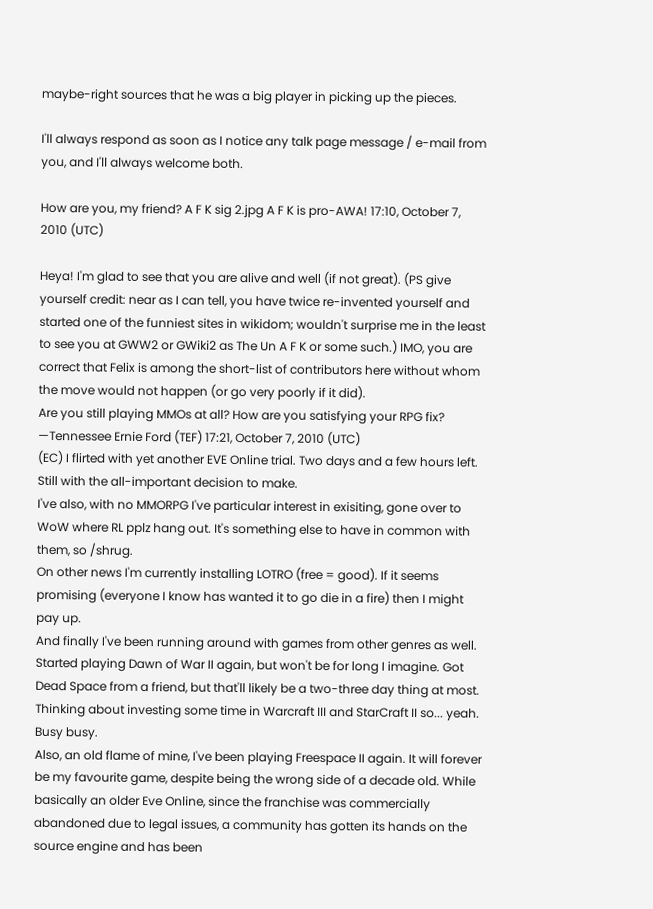maybe-right sources that he was a big player in picking up the pieces.

I'll always respond as soon as I notice any talk page message / e-mail from you, and I'll always welcome both.

How are you, my friend? A F K sig 2.jpg A F K is pro-AWA! 17:10, October 7, 2010 (UTC)

Heya! I'm glad to see that you are alive and well (if not great). (PS give yourself credit: near as I can tell, you have twice re-invented yourself and started one of the funniest sites in wikidom; wouldn't surprise me in the least to see you at GWW2 or GWiki2 as The Un A F K or some such.) IMO, you are correct that Felix is among the short-list of contributors here without whom the move would not happen (or go very poorly if it did).
Are you still playing MMOs at all? How are you satisfying your RPG fix?  —Tennessee Ernie Ford (TEF) 17:21, October 7, 2010 (UTC)
(EC) I flirted with yet another EVE Online trial. Two days and a few hours left. Still with the all-important decision to make.
I've also, with no MMORPG I've particular interest in exisiting, gone over to WoW where RL pplz hang out. It's something else to have in common with them, so /shrug.
On other news I'm currently installing LOTRO (free = good). If it seems promising (everyone I know has wanted it to go die in a fire) then I might pay up.
And finally I've been running around with games from other genres as well. Started playing Dawn of War II again, but won't be for long I imagine. Got Dead Space from a friend, but that'll likely be a two-three day thing at most. Thinking about investing some time in Warcraft III and StarCraft II so... yeah. Busy busy.
Also, an old flame of mine, I've been playing Freespace II again. It will forever be my favourite game, despite being the wrong side of a decade old. While basically an older Eve Online, since the franchise was commercially abandoned due to legal issues, a community has gotten its hands on the source engine and has been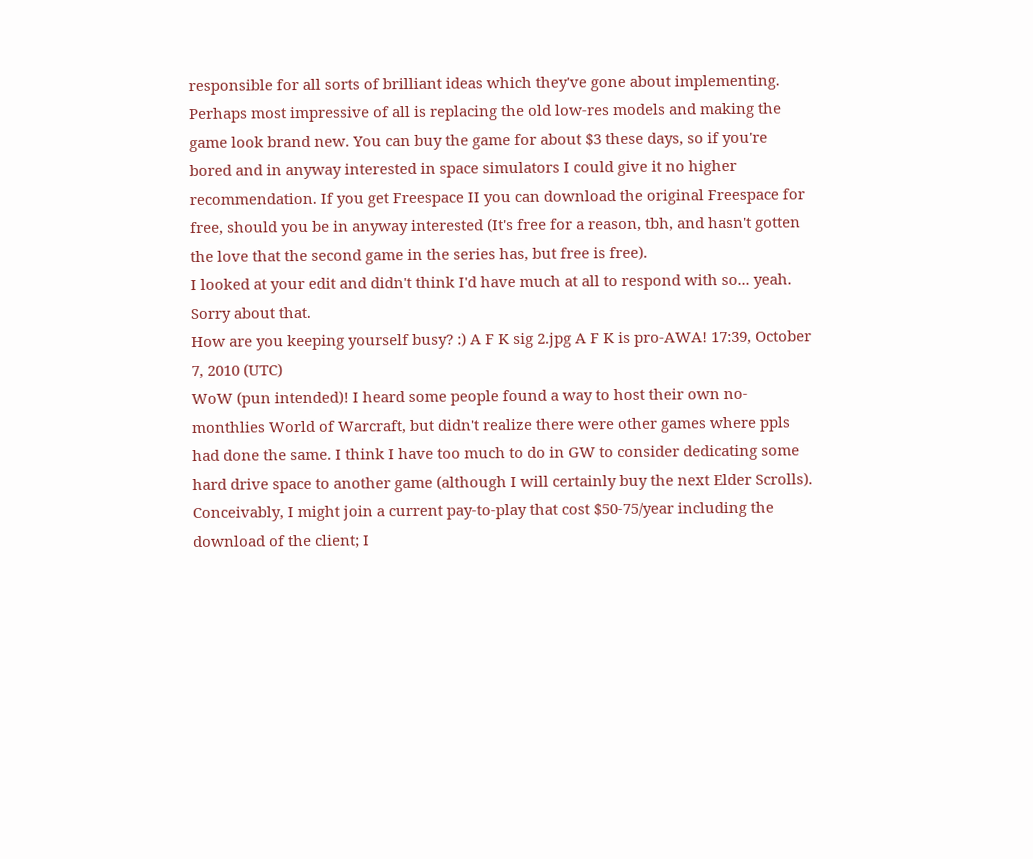responsible for all sorts of brilliant ideas which they've gone about implementing. Perhaps most impressive of all is replacing the old low-res models and making the game look brand new. You can buy the game for about $3 these days, so if you're bored and in anyway interested in space simulators I could give it no higher recommendation. If you get Freespace II you can download the original Freespace for free, should you be in anyway interested (It's free for a reason, tbh, and hasn't gotten the love that the second game in the series has, but free is free).
I looked at your edit and didn't think I'd have much at all to respond with so... yeah. Sorry about that.
How are you keeping yourself busy? :) A F K sig 2.jpg A F K is pro-AWA! 17:39, October 7, 2010 (UTC)
WoW (pun intended)! I heard some people found a way to host their own no-monthlies World of Warcraft, but didn't realize there were other games where ppls had done the same. I think I have too much to do in GW to consider dedicating some hard drive space to another game (although I will certainly buy the next Elder Scrolls). Conceivably, I might join a current pay-to-play that cost $50-75/year including the download of the client; I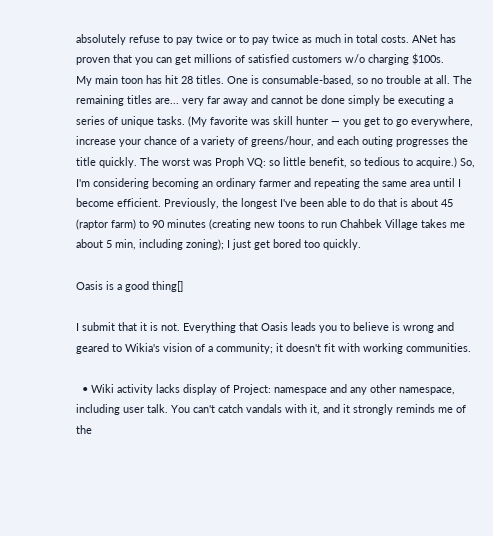absolutely refuse to pay twice or to pay twice as much in total costs. ANet has proven that you can get millions of satisfied customers w/o charging $100s.
My main toon has hit 28 titles. One is consumable-based, so no trouble at all. The remaining titles are... very far away and cannot be done simply be executing a series of unique tasks. (My favorite was skill hunter — you get to go everywhere, increase your chance of a variety of greens/hour, and each outing progresses the title quickly. The worst was Proph VQ: so little benefit, so tedious to acquire.) So, I'm considering becoming an ordinary farmer and repeating the same area until I become efficient. Previously, the longest I've been able to do that is about 45 (raptor farm) to 90 minutes (creating new toons to run Chahbek Village takes me about 5 min, including zoning); I just get bored too quickly.

Oasis is a good thing[]

I submit that it is not. Everything that Oasis leads you to believe is wrong and geared to Wikia's vision of a community; it doesn't fit with working communities.

  • Wiki activity lacks display of Project: namespace and any other namespace, including user talk. You can't catch vandals with it, and it strongly reminds me of the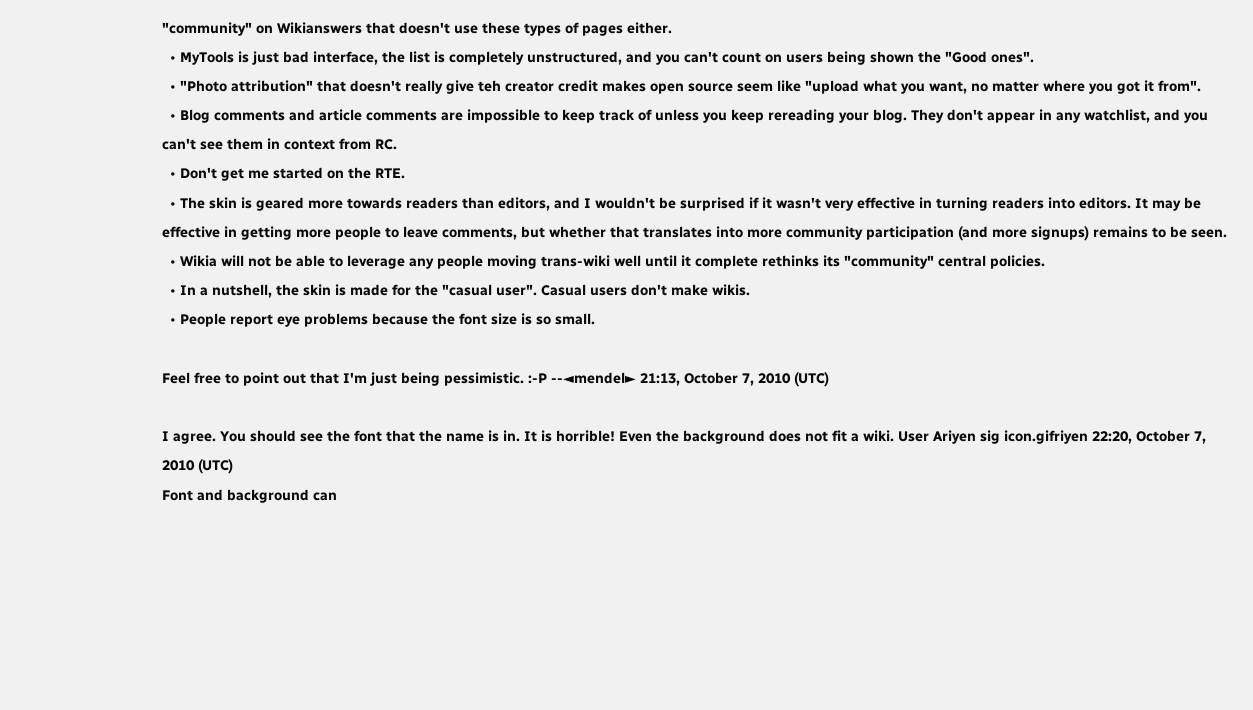"community" on Wikianswers that doesn't use these types of pages either.
  • MyTools is just bad interface, the list is completely unstructured, and you can't count on users being shown the "Good ones".
  • "Photo attribution" that doesn't really give teh creator credit makes open source seem like "upload what you want, no matter where you got it from".
  • Blog comments and article comments are impossible to keep track of unless you keep rereading your blog. They don't appear in any watchlist, and you can't see them in context from RC.
  • Don't get me started on the RTE.
  • The skin is geared more towards readers than editors, and I wouldn't be surprised if it wasn't very effective in turning readers into editors. It may be effective in getting more people to leave comments, but whether that translates into more community participation (and more signups) remains to be seen.
  • Wikia will not be able to leverage any people moving trans-wiki well until it complete rethinks its "community" central policies.
  • In a nutshell, the skin is made for the "casual user". Casual users don't make wikis.
  • People report eye problems because the font size is so small.

Feel free to point out that I'm just being pessimistic. :-P --◄mendel► 21:13, October 7, 2010 (UTC)

I agree. You should see the font that the name is in. It is horrible! Even the background does not fit a wiki. User Ariyen sig icon.gifriyen 22:20, October 7, 2010 (UTC)
Font and background can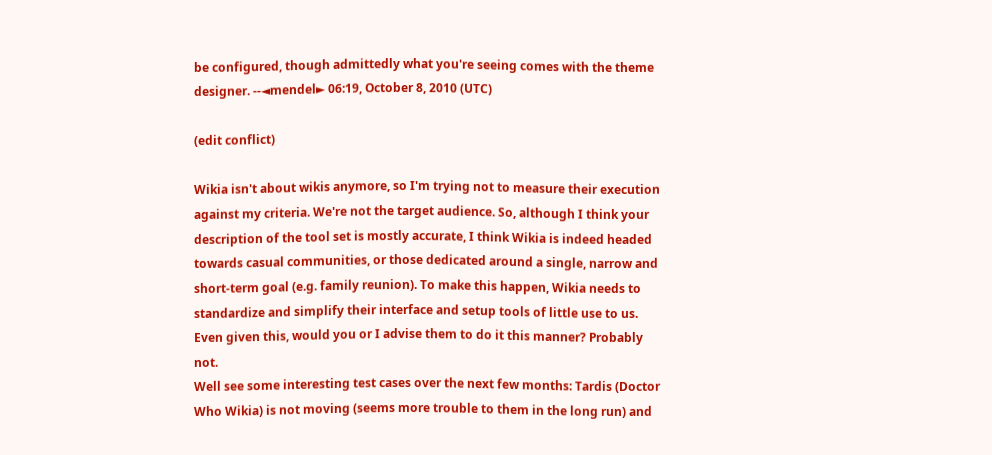be configured, though admittedly what you're seeing comes with the theme designer. --◄mendel► 06:19, October 8, 2010 (UTC)

(edit conflict)

Wikia isn't about wikis anymore, so I'm trying not to measure their execution against my criteria. We're not the target audience. So, although I think your description of the tool set is mostly accurate, I think Wikia is indeed headed towards casual communities, or those dedicated around a single, narrow and short-term goal (e.g. family reunion). To make this happen, Wikia needs to standardize and simplify their interface and setup tools of little use to us. Even given this, would you or I advise them to do it this manner? Probably not.
Well see some interesting test cases over the next few months: Tardis (Doctor Who Wikia) is not moving (seems more trouble to them in the long run) and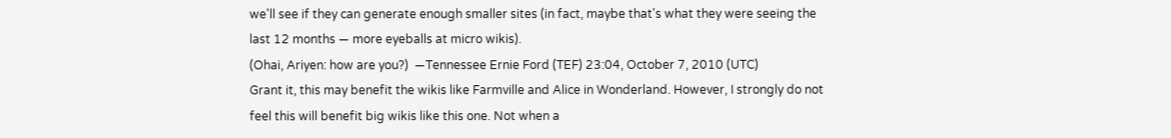we'll see if they can generate enough smaller sites (in fact, maybe that's what they were seeing the last 12 months — more eyeballs at micro wikis).
(Ohai, Ariyen: how are you?)  —Tennessee Ernie Ford (TEF) 23:04, October 7, 2010 (UTC)
Grant it, this may benefit the wikis like Farmville and Alice in Wonderland. However, I strongly do not feel this will benefit big wikis like this one. Not when a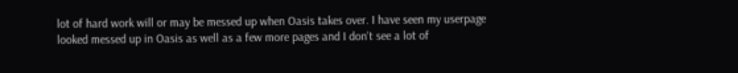lot of hard work will or may be messed up when Oasis takes over. I have seen my userpage looked messed up in Oasis as well as a few more pages and I don't see a lot of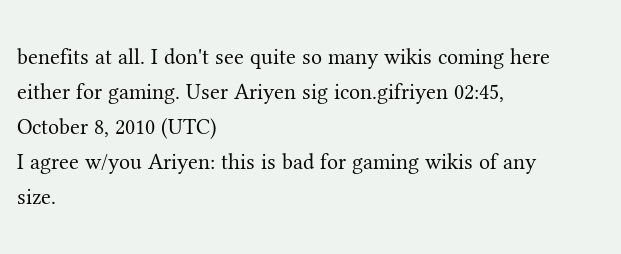benefits at all. I don't see quite so many wikis coming here either for gaming. User Ariyen sig icon.gifriyen 02:45, October 8, 2010 (UTC)
I agree w/you Ariyen: this is bad for gaming wikis of any size.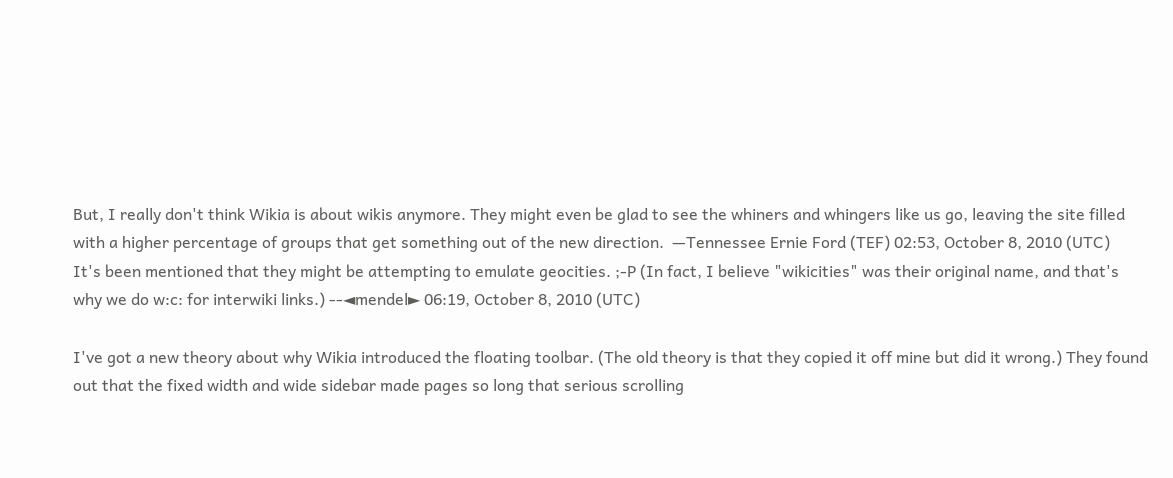But, I really don't think Wikia is about wikis anymore. They might even be glad to see the whiners and whingers like us go, leaving the site filled with a higher percentage of groups that get something out of the new direction.  —Tennessee Ernie Ford (TEF) 02:53, October 8, 2010 (UTC)
It's been mentioned that they might be attempting to emulate geocities. ;-P (In fact, I believe "wikicities" was their original name, and that's why we do w:c: for interwiki links.) --◄mendel► 06:19, October 8, 2010 (UTC)

I've got a new theory about why Wikia introduced the floating toolbar. (The old theory is that they copied it off mine but did it wrong.) They found out that the fixed width and wide sidebar made pages so long that serious scrolling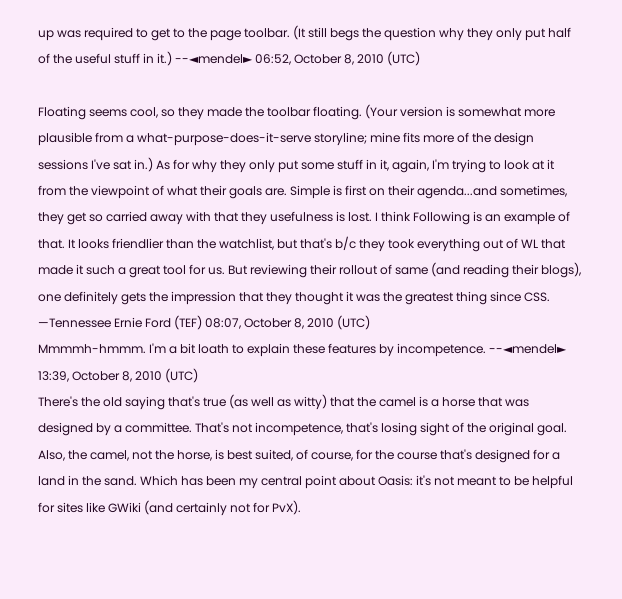up was required to get to the page toolbar. (It still begs the question why they only put half of the useful stuff in it.) --◄mendel► 06:52, October 8, 2010 (UTC)

Floating seems cool, so they made the toolbar floating. (Your version is somewhat more plausible from a what-purpose-does-it-serve storyline; mine fits more of the design sessions I've sat in.) As for why they only put some stuff in it, again, I'm trying to look at it from the viewpoint of what their goals are. Simple is first on their agenda...and sometimes, they get so carried away with that they usefulness is lost. I think Following is an example of that. It looks friendlier than the watchlist, but that's b/c they took everything out of WL that made it such a great tool for us. But reviewing their rollout of same (and reading their blogs), one definitely gets the impression that they thought it was the greatest thing since CSS.  —Tennessee Ernie Ford (TEF) 08:07, October 8, 2010 (UTC)
Mmmmh-hmmm. I'm a bit loath to explain these features by incompetence. --◄mendel► 13:39, October 8, 2010 (UTC)
There's the old saying that's true (as well as witty) that the camel is a horse that was designed by a committee. That's not incompetence, that's losing sight of the original goal. Also, the camel, not the horse, is best suited, of course, for the course that's designed for a land in the sand. Which has been my central point about Oasis: it's not meant to be helpful for sites like GWiki (and certainly not for PvX).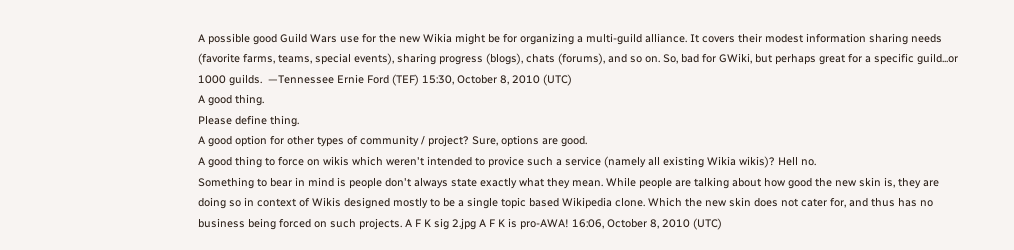A possible good Guild Wars use for the new Wikia might be for organizing a multi-guild alliance. It covers their modest information sharing needs (favorite farms, teams, special events), sharing progress (blogs), chats (forums), and so on. So, bad for GWiki, but perhaps great for a specific guild...or 1000 guilds.  —Tennessee Ernie Ford (TEF) 15:30, October 8, 2010 (UTC)
A good thing.
Please define thing.
A good option for other types of community / project? Sure, options are good.
A good thing to force on wikis which weren't intended to provice such a service (namely all existing Wikia wikis)? Hell no.
Something to bear in mind is people don't always state exactly what they mean. While people are talking about how good the new skin is, they are doing so in context of Wikis designed mostly to be a single topic based Wikipedia clone. Which the new skin does not cater for, and thus has no business being forced on such projects. A F K sig 2.jpg A F K is pro-AWA! 16:06, October 8, 2010 (UTC)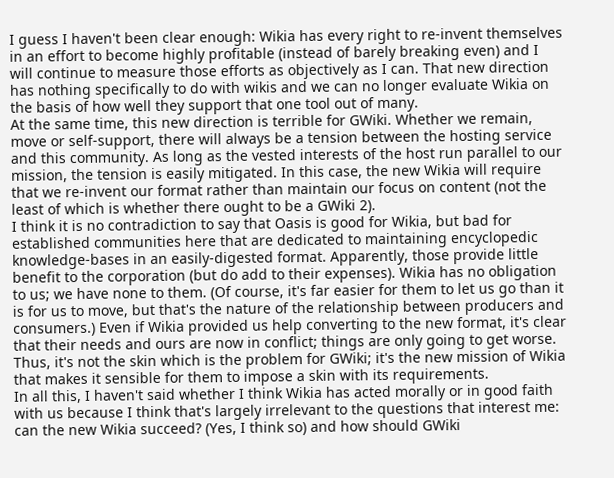I guess I haven't been clear enough: Wikia has every right to re-invent themselves in an effort to become highly profitable (instead of barely breaking even) and I will continue to measure those efforts as objectively as I can. That new direction has nothing specifically to do with wikis and we can no longer evaluate Wikia on the basis of how well they support that one tool out of many.
At the same time, this new direction is terrible for GWiki. Whether we remain, move or self-support, there will always be a tension between the hosting service and this community. As long as the vested interests of the host run parallel to our mission, the tension is easily mitigated. In this case, the new Wikia will require that we re-invent our format rather than maintain our focus on content (not the least of which is whether there ought to be a GWiki 2).
I think it is no contradiction to say that Oasis is good for Wikia, but bad for established communities here that are dedicated to maintaining encyclopedic knowledge-bases in an easily-digested format. Apparently, those provide little benefit to the corporation (but do add to their expenses). Wikia has no obligation to us; we have none to them. (Of course, it's far easier for them to let us go than it is for us to move, but that's the nature of the relationship between producers and consumers.) Even if Wikia provided us help converting to the new format, it's clear that their needs and ours are now in conflict; things are only going to get worse. Thus, it's not the skin which is the problem for GWiki; it's the new mission of Wikia that makes it sensible for them to impose a skin with its requirements.
In all this, I haven't said whether I think Wikia has acted morally or in good faith with us because I think that's largely irrelevant to the questions that interest me: can the new Wikia succeed? (Yes, I think so) and how should GWiki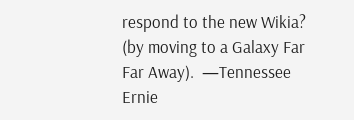respond to the new Wikia? (by moving to a Galaxy Far Far Away).  —Tennessee Ernie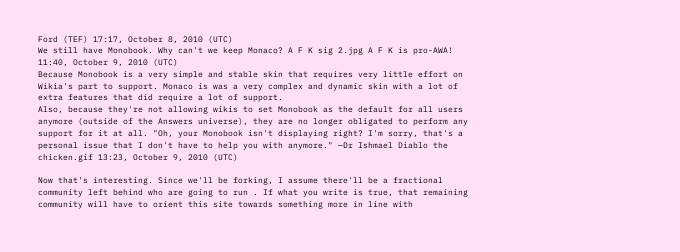Ford (TEF) 17:17, October 8, 2010 (UTC)
We still have Monobook. Why can't we keep Monaco? A F K sig 2.jpg A F K is pro-AWA! 11:40, October 9, 2010 (UTC)
Because Monobook is a very simple and stable skin that requires very little effort on Wikia's part to support. Monaco is was a very complex and dynamic skin with a lot of extra features that did require a lot of support.
Also, because they're not allowing wikis to set Monobook as the default for all users anymore (outside of the Answers universe), they are no longer obligated to perform any support for it at all. "Oh, your Monobook isn't displaying right? I'm sorry, that's a personal issue that I don't have to help you with anymore." —Dr Ishmael Diablo the chicken.gif 13:23, October 9, 2010 (UTC)

Now that's interesting. Since we'll be forking, I assume there'll be a fractional community left behind who are going to run . If what you write is true, that remaining community will have to orient this site towards something more in line with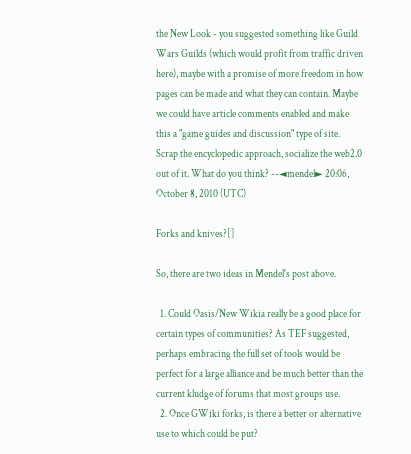the New Look - you suggested something like Guild Wars Guilds (which would profit from traffic driven here), maybe with a promise of more freedom in how pages can be made and what they can contain. Maybe we could have article comments enabled and make this a "game guides and discussion" type of site. Scrap the encyclopedic approach, socialize the web2.0 out of it. What do you think? --◄mendel► 20:06, October 8, 2010 (UTC)

Forks and knives?[]

So, there are two ideas in Mendel's post above.

  1. Could Oasis/New Wikia really be a good place for certain types of communities? As TEF suggested, perhaps embracing the full set of tools would be perfect for a large alliance and be much better than the current kludge of forums that most groups use.
  2. Once GWiki forks, is there a better or alternative use to which could be put?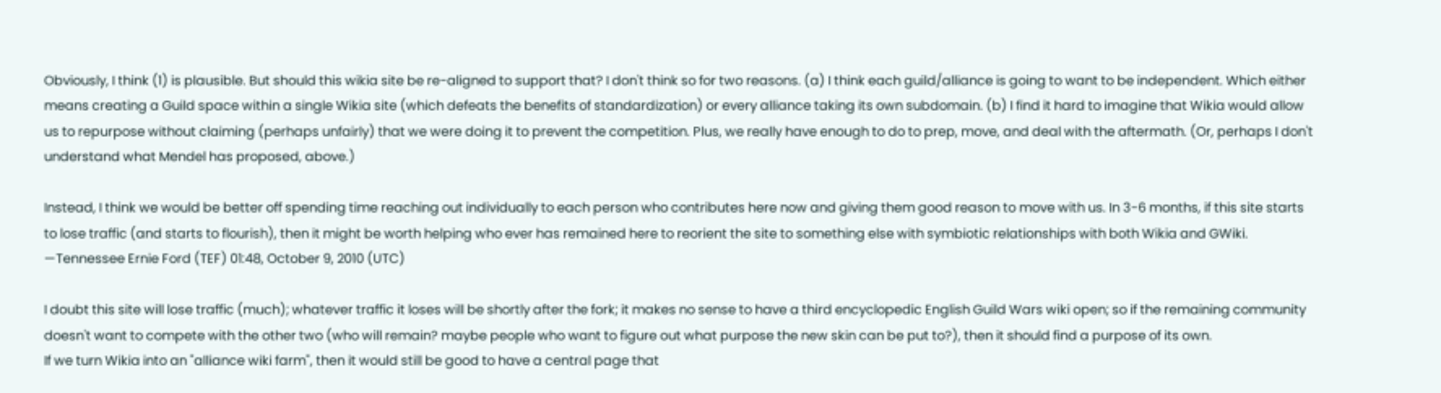Obviously, I think (1) is plausible. But should this wikia site be re-aligned to support that? I don't think so for two reasons. (a) I think each guild/alliance is going to want to be independent. Which either means creating a Guild space within a single Wikia site (which defeats the benefits of standardization) or every alliance taking its own subdomain. (b) I find it hard to imagine that Wikia would allow us to repurpose without claiming (perhaps unfairly) that we were doing it to prevent the competition. Plus, we really have enough to do to prep, move, and deal with the aftermath. (Or, perhaps I don't understand what Mendel has proposed, above.)

Instead, I think we would be better off spending time reaching out individually to each person who contributes here now and giving them good reason to move with us. In 3-6 months, if this site starts to lose traffic (and starts to flourish), then it might be worth helping who ever has remained here to reorient the site to something else with symbiotic relationships with both Wikia and GWiki.  —Tennessee Ernie Ford (TEF) 01:48, October 9, 2010 (UTC)

I doubt this site will lose traffic (much); whatever traffic it loses will be shortly after the fork; it makes no sense to have a third encyclopedic English Guild Wars wiki open; so if the remaining community doesn't want to compete with the other two (who will remain? maybe people who want to figure out what purpose the new skin can be put to?), then it should find a purpose of its own.
If we turn Wikia into an "alliance wiki farm", then it would still be good to have a central page that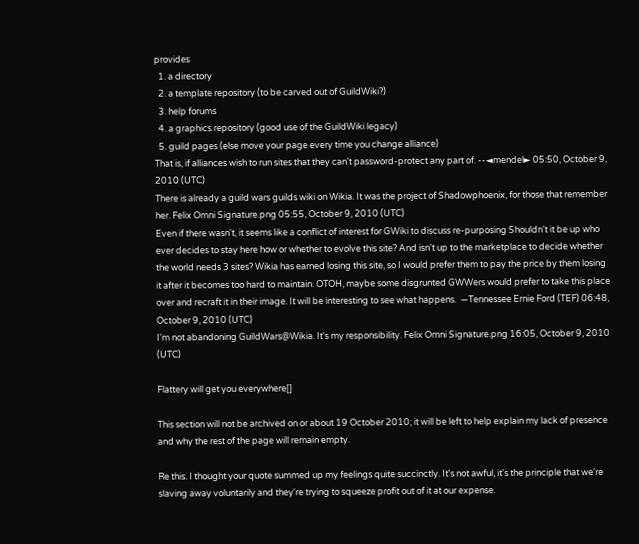provides
  1. a directory
  2. a template repository (to be carved out of GuildWiki?)
  3. help forums
  4. a graphics repository (good use of the GuildWiki legacy)
  5. guild pages (else move your page every time you change alliance)
That is, if alliances wish to run sites that they can't password-protect any part of. --◄mendel► 05:50, October 9, 2010 (UTC)
There is already a guild wars guilds wiki on Wikia. It was the project of Shadowphoenix, for those that remember her. Felix Omni Signature.png 05:55, October 9, 2010 (UTC)
Even if there wasn't, it seems like a conflict of interest for GWiki to discuss re-purposing Shouldn't it be up who ever decides to stay here how or whether to evolve this site? And isn't up to the marketplace to decide whether the world needs 3 sites? Wikia has earned losing this site, so I would prefer them to pay the price by them losing it after it becomes too hard to maintain. OTOH, maybe some disgrunted GWWers would prefer to take this place over and recraft it in their image. It will be interesting to see what happens.  —Tennessee Ernie Ford (TEF) 06:48, October 9, 2010 (UTC)
I'm not abandoning GuildWars@Wikia. It's my responsibility. Felix Omni Signature.png 16:05, October 9, 2010 (UTC)

Flattery will get you everywhere[]

This section will not be archived on or about 19 October 2010; it will be left to help explain my lack of presence and why the rest of the page will remain empty.

Re this. I thought your quote summed up my feelings quite succinctly. It's not awful, it's the principle that we're slaving away voluntarily and they're trying to squeeze profit out of it at our expense.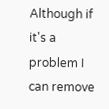Although if it's a problem I can remove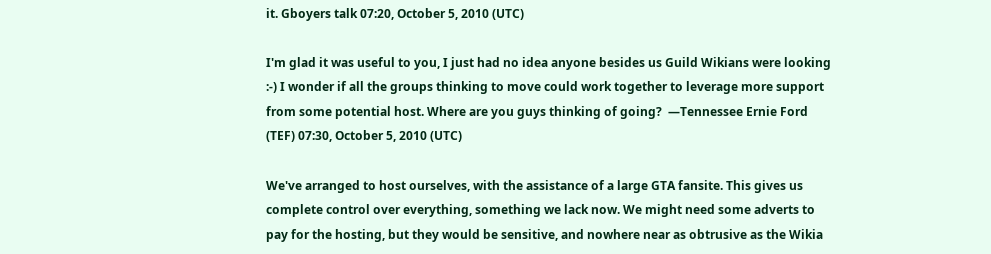it. Gboyers talk 07:20, October 5, 2010 (UTC)

I'm glad it was useful to you, I just had no idea anyone besides us Guild Wikians were looking :-) I wonder if all the groups thinking to move could work together to leverage more support from some potential host. Where are you guys thinking of going?  —Tennessee Ernie Ford (TEF) 07:30, October 5, 2010 (UTC)

We've arranged to host ourselves, with the assistance of a large GTA fansite. This gives us complete control over everything, something we lack now. We might need some adverts to pay for the hosting, but they would be sensitive, and nowhere near as obtrusive as the Wikia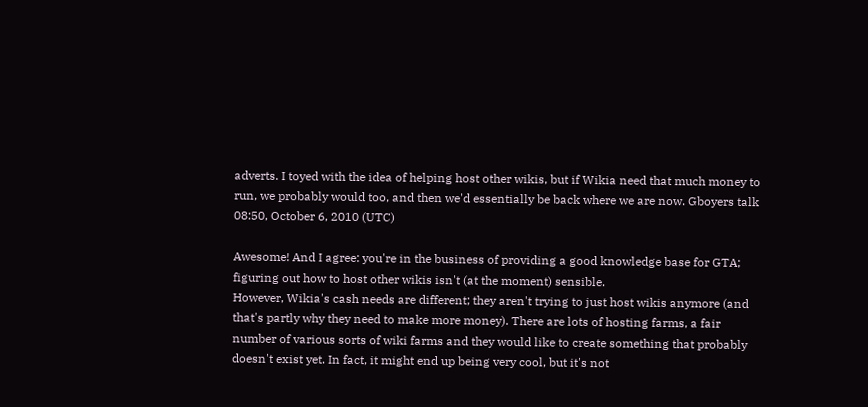adverts. I toyed with the idea of helping host other wikis, but if Wikia need that much money to run, we probably would too, and then we'd essentially be back where we are now. Gboyers talk 08:50, October 6, 2010 (UTC)

Awesome! And I agree: you're in the business of providing a good knowledge base for GTA; figuring out how to host other wikis isn't (at the moment) sensible.
However, Wikia's cash needs are different; they aren't trying to just host wikis anymore (and that's partly why they need to make more money). There are lots of hosting farms, a fair number of various sorts of wiki farms and they would like to create something that probably doesn't exist yet. In fact, it might end up being very cool, but it's not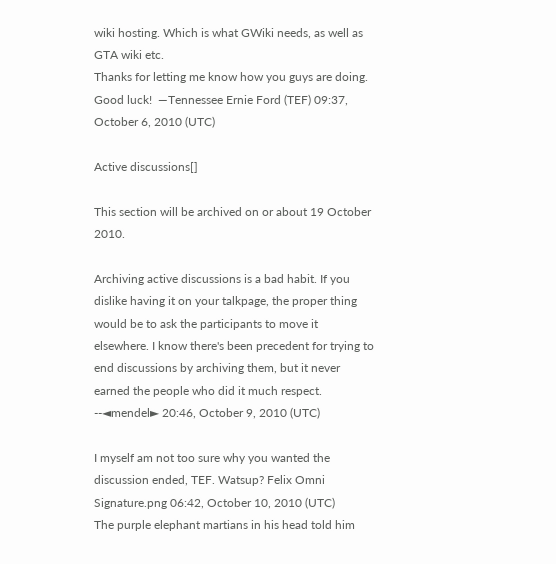wiki hosting. Which is what GWiki needs, as well as GTA wiki etc.
Thanks for letting me know how you guys are doing. Good luck!  —Tennessee Ernie Ford (TEF) 09:37, October 6, 2010 (UTC)

Active discussions[]

This section will be archived on or about 19 October 2010.

Archiving active discussions is a bad habit. If you dislike having it on your talkpage, the proper thing would be to ask the participants to move it elsewhere. I know there's been precedent for trying to end discussions by archiving them, but it never earned the people who did it much respect. --◄mendel► 20:46, October 9, 2010 (UTC)

I myself am not too sure why you wanted the discussion ended, TEF. Watsup? Felix Omni Signature.png 06:42, October 10, 2010 (UTC)
The purple elephant martians in his head told him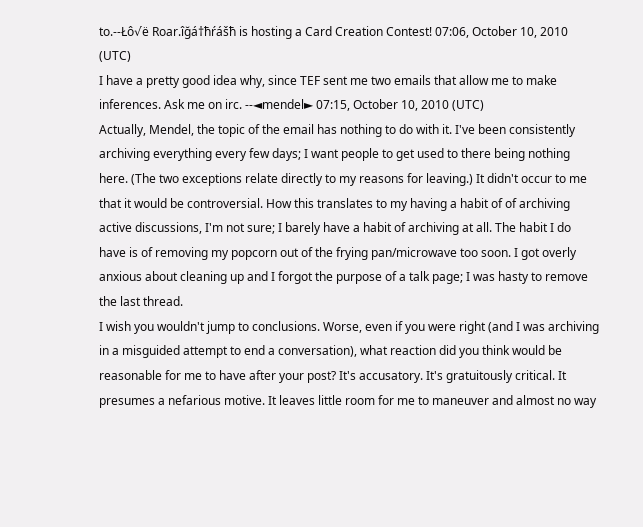to.--Łô√ë Roar.îğá†ħŕášħ is hosting a Card Creation Contest! 07:06, October 10, 2010 (UTC)
I have a pretty good idea why, since TEF sent me two emails that allow me to make inferences. Ask me on irc. --◄mendel► 07:15, October 10, 2010 (UTC)
Actually, Mendel, the topic of the email has nothing to do with it. I've been consistently archiving everything every few days; I want people to get used to there being nothing here. (The two exceptions relate directly to my reasons for leaving.) It didn't occur to me that it would be controversial. How this translates to my having a habit of of archiving active discussions, I'm not sure; I barely have a habit of archiving at all. The habit I do have is of removing my popcorn out of the frying pan/microwave too soon. I got overly anxious about cleaning up and I forgot the purpose of a talk page; I was hasty to remove the last thread.
I wish you wouldn't jump to conclusions. Worse, even if you were right (and I was archiving in a misguided attempt to end a conversation), what reaction did you think would be reasonable for me to have after your post? It's accusatory. It's gratuitously critical. It presumes a nefarious motive. It leaves little room for me to maneuver and almost no way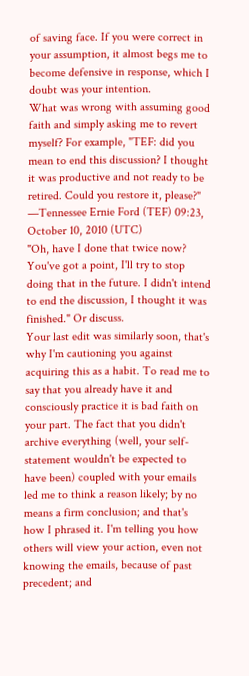of saving face. If you were correct in your assumption, it almost begs me to become defensive in response, which I doubt was your intention.
What was wrong with assuming good faith and simply asking me to revert myself? For example, "TEF: did you mean to end this discussion? I thought it was productive and not ready to be retired. Could you restore it, please?"  —Tennessee Ernie Ford (TEF) 09:23, October 10, 2010 (UTC)
"Oh, have I done that twice now? You've got a point, I'll try to stop doing that in the future. I didn't intend to end the discussion, I thought it was finished." Or discuss.
Your last edit was similarly soon, that's why I'm cautioning you against acquiring this as a habit. To read me to say that you already have it and consciously practice it is bad faith on your part. The fact that you didn't archive everything (well, your self-statement wouldn't be expected to have been) coupled with your emails led me to think a reason likely; by no means a firm conclusion; and that's how I phrased it. I'm telling you how others will view your action, even not knowing the emails, because of past precedent; and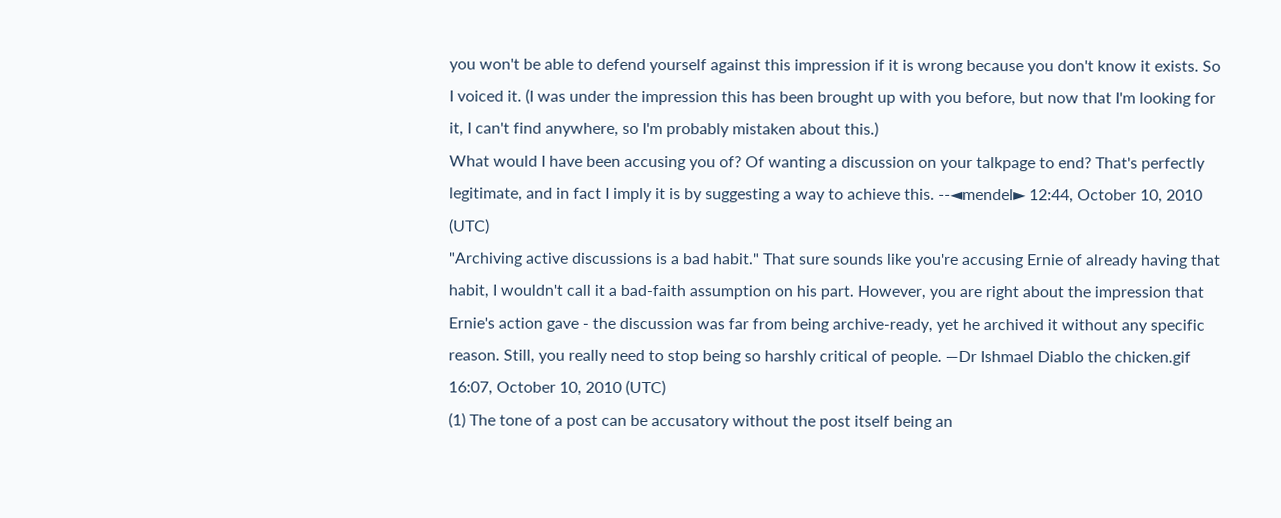you won't be able to defend yourself against this impression if it is wrong because you don't know it exists. So I voiced it. (I was under the impression this has been brought up with you before, but now that I'm looking for it, I can't find anywhere, so I'm probably mistaken about this.)
What would I have been accusing you of? Of wanting a discussion on your talkpage to end? That's perfectly legitimate, and in fact I imply it is by suggesting a way to achieve this. --◄mendel► 12:44, October 10, 2010 (UTC)
"Archiving active discussions is a bad habit." That sure sounds like you're accusing Ernie of already having that habit, I wouldn't call it a bad-faith assumption on his part. However, you are right about the impression that Ernie's action gave - the discussion was far from being archive-ready, yet he archived it without any specific reason. Still, you really need to stop being so harshly critical of people. —Dr Ishmael Diablo the chicken.gif 16:07, October 10, 2010 (UTC)
(1) The tone of a post can be accusatory without the post itself being an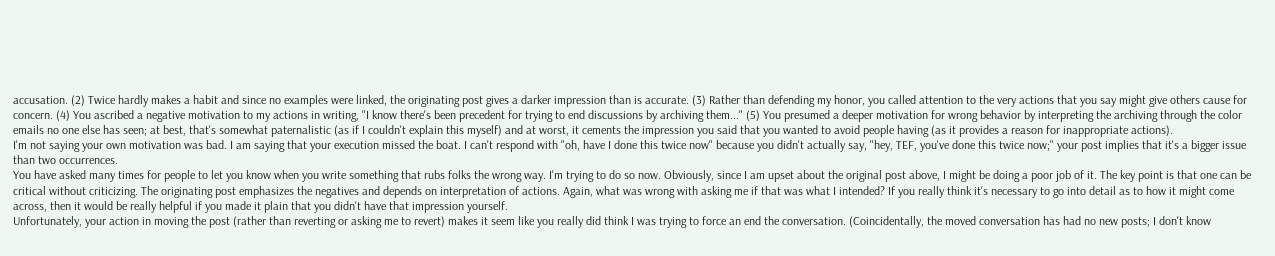accusation. (2) Twice hardly makes a habit and since no examples were linked, the originating post gives a darker impression than is accurate. (3) Rather than defending my honor, you called attention to the very actions that you say might give others cause for concern. (4) You ascribed a negative motivation to my actions in writing, "I know there's been precedent for trying to end discussions by archiving them..." (5) You presumed a deeper motivation for wrong behavior by interpreting the archiving through the color emails no one else has seen; at best, that's somewhat paternalistic (as if I couldn't explain this myself) and at worst, it cements the impression you said that you wanted to avoid people having (as it provides a reason for inappropriate actions).
I'm not saying your own motivation was bad. I am saying that your execution missed the boat. I can't respond with "oh, have I done this twice now" because you didn't actually say, "hey, TEF, you've done this twice now;" your post implies that it's a bigger issue than two occurrences.
You have asked many times for people to let you know when you write something that rubs folks the wrong way. I'm trying to do so now. Obviously, since I am upset about the original post above, I might be doing a poor job of it. The key point is that one can be critical without criticizing. The originating post emphasizes the negatives and depends on interpretation of actions. Again, what was wrong with asking me if that was what I intended? If you really think it's necessary to go into detail as to how it might come across, then it would be really helpful if you made it plain that you didn't have that impression yourself.
Unfortunately, your action in moving the post (rather than reverting or asking me to revert) makes it seem like you really did think I was trying to force an end the conversation. (Coincidentally, the moved conversation has had no new posts; I don't know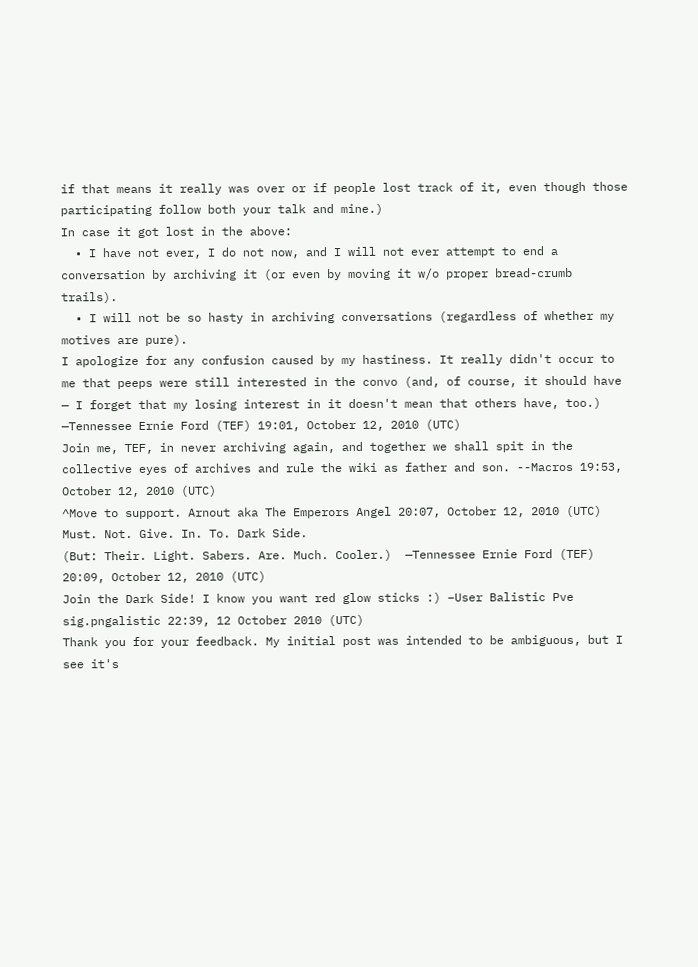if that means it really was over or if people lost track of it, even though those participating follow both your talk and mine.)
In case it got lost in the above:
  • I have not ever, I do not now, and I will not ever attempt to end a conversation by archiving it (or even by moving it w/o proper bread-crumb trails).
  • I will not be so hasty in archiving conversations (regardless of whether my motives are pure).
I apologize for any confusion caused by my hastiness. It really didn't occur to me that peeps were still interested in the convo (and, of course, it should have — I forget that my losing interest in it doesn't mean that others have, too.)  —Tennessee Ernie Ford (TEF) 19:01, October 12, 2010 (UTC)
Join me, TEF, in never archiving again, and together we shall spit in the collective eyes of archives and rule the wiki as father and son. --Macros 19:53, October 12, 2010 (UTC)
^Move to support. Arnout aka The Emperors Angel 20:07, October 12, 2010 (UTC)
Must. Not. Give. In. To. Dark Side.
(But: Their. Light. Sabers. Are. Much. Cooler.)  —Tennessee Ernie Ford (TEF) 20:09, October 12, 2010 (UTC)
Join the Dark Side! I know you want red glow sticks :) –User Balistic Pve sig.pngalistic 22:39, 12 October 2010 (UTC)
Thank you for your feedback. My initial post was intended to be ambiguous, but I see it's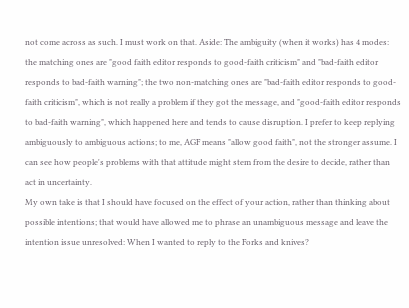not come across as such. I must work on that. Aside: The ambiguity (when it works) has 4 modes: the matching ones are "good faith editor responds to good-faith criticism" and "bad-faith editor responds to bad-faith warning"; the two non-matching ones are "bad-faith editor responds to good-faith criticism", which is not really a problem if they got the message, and "good-faith editor responds to bad-faith warning", which happened here and tends to cause disruption. I prefer to keep replying ambiguously to ambiguous actions; to me, AGF means "allow good faith", not the stronger assume. I can see how people's problems with that attitude might stem from the desire to decide, rather than act in uncertainty.
My own take is that I should have focused on the effect of your action, rather than thinking about possible intentions; that would have allowed me to phrase an unambiguous message and leave the intention issue unresolved: When I wanted to reply to the Forks and knives?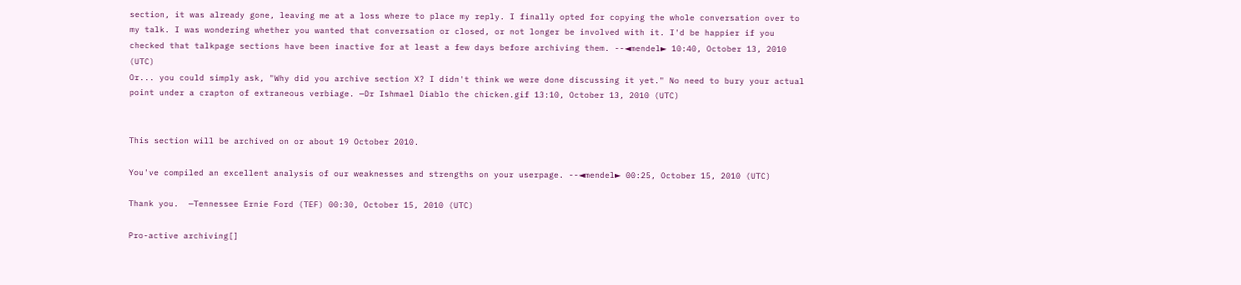section, it was already gone, leaving me at a loss where to place my reply. I finally opted for copying the whole conversation over to my talk. I was wondering whether you wanted that conversation or closed, or not longer be involved with it. I'd be happier if you checked that talkpage sections have been inactive for at least a few days before archiving them. --◄mendel► 10:40, October 13, 2010 (UTC)
Or... you could simply ask, "Why did you archive section X? I didn't think we were done discussing it yet." No need to bury your actual point under a crapton of extraneous verbiage. —Dr Ishmael Diablo the chicken.gif 13:10, October 13, 2010 (UTC)


This section will be archived on or about 19 October 2010.

You've compiled an excellent analysis of our weaknesses and strengths on your userpage. --◄mendel► 00:25, October 15, 2010 (UTC)

Thank you.  —Tennessee Ernie Ford (TEF) 00:30, October 15, 2010 (UTC)

Pro-active archiving[]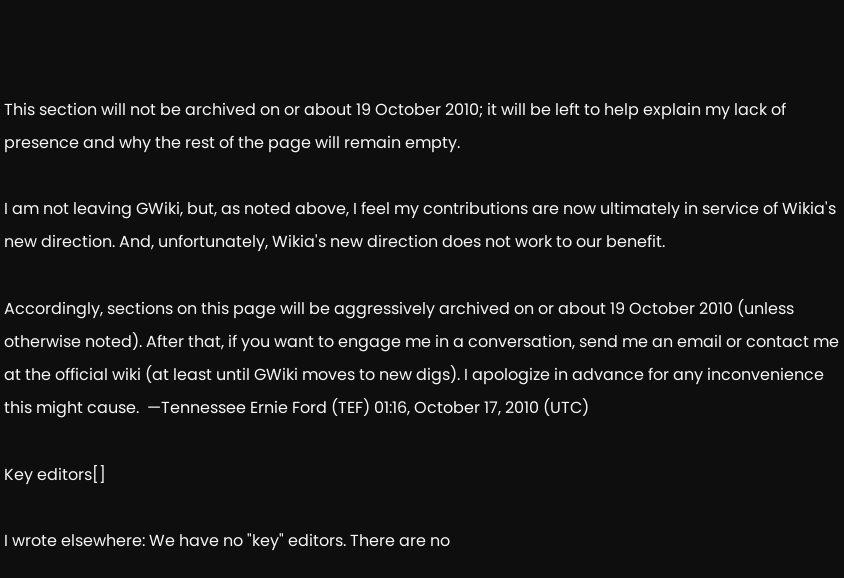This section will not be archived on or about 19 October 2010; it will be left to help explain my lack of presence and why the rest of the page will remain empty.

I am not leaving GWiki, but, as noted above, I feel my contributions are now ultimately in service of Wikia's new direction. And, unfortunately, Wikia's new direction does not work to our benefit.

Accordingly, sections on this page will be aggressively archived on or about 19 October 2010 (unless otherwise noted). After that, if you want to engage me in a conversation, send me an email or contact me at the official wiki (at least until GWiki moves to new digs). I apologize in advance for any inconvenience this might cause.  —Tennessee Ernie Ford (TEF) 01:16, October 17, 2010 (UTC)

Key editors[]

I wrote elsewhere: We have no "key" editors. There are no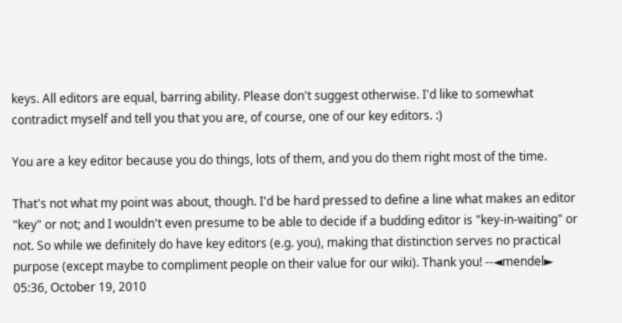keys. All editors are equal, barring ability. Please don't suggest otherwise. I'd like to somewhat contradict myself and tell you that you are, of course, one of our key editors. :)

You are a key editor because you do things, lots of them, and you do them right most of the time.

That's not what my point was about, though. I'd be hard pressed to define a line what makes an editor "key" or not; and I wouldn't even presume to be able to decide if a budding editor is "key-in-waiting" or not. So while we definitely do have key editors (e.g. you), making that distinction serves no practical purpose (except maybe to compliment people on their value for our wiki). Thank you! --◄mendel► 05:36, October 19, 2010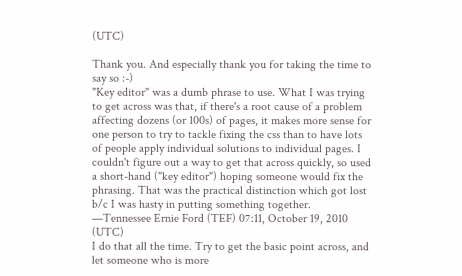(UTC)

Thank you. And especially thank you for taking the time to say so :-)
"Key editor" was a dumb phrase to use. What I was trying to get across was that, if there's a root cause of a problem affecting dozens (or 100s) of pages, it makes more sense for one person to try to tackle fixing the css than to have lots of people apply individual solutions to individual pages. I couldn't figure out a way to get that across quickly, so used a short-hand ("key editor") hoping someone would fix the phrasing. That was the practical distinction which got lost b/c I was hasty in putting something together.  —Tennessee Ernie Ford (TEF) 07:11, October 19, 2010 (UTC)
I do that all the time. Try to get the basic point across, and let someone who is more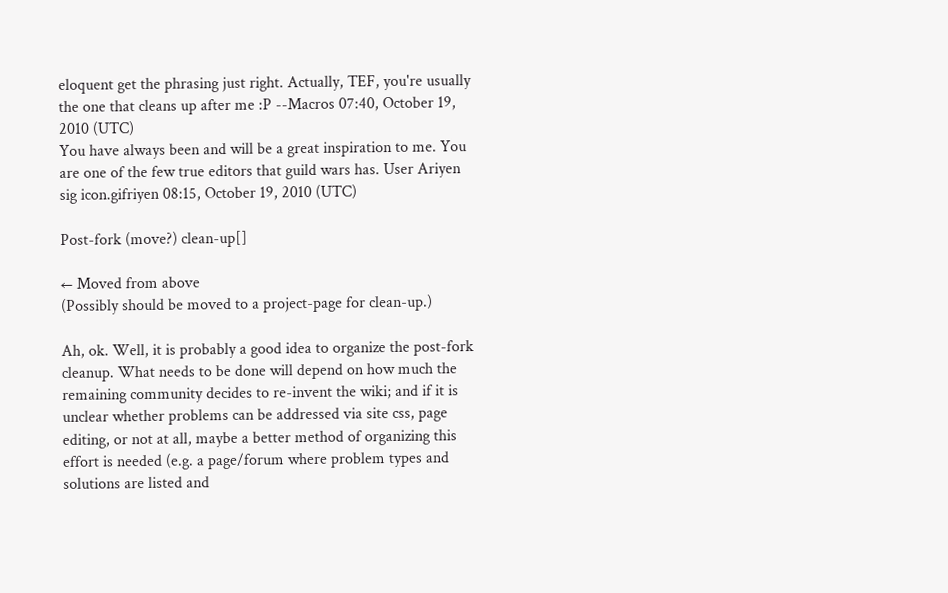eloquent get the phrasing just right. Actually, TEF, you're usually the one that cleans up after me :P --Macros 07:40, October 19, 2010 (UTC)
You have always been and will be a great inspiration to me. You are one of the few true editors that guild wars has. User Ariyen sig icon.gifriyen 08:15, October 19, 2010 (UTC)

Post-fork (move?) clean-up[]

← Moved from above
(Possibly should be moved to a project-page for clean-up.)

Ah, ok. Well, it is probably a good idea to organize the post-fork cleanup. What needs to be done will depend on how much the remaining community decides to re-invent the wiki; and if it is unclear whether problems can be addressed via site css, page editing, or not at all, maybe a better method of organizing this effort is needed (e.g. a page/forum where problem types and solutions are listed and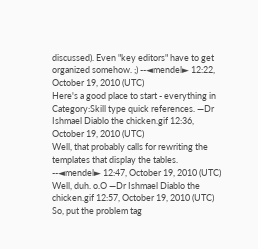discussed). Even "key editors" have to get organized somehow. ;) --◄mendel► 12:22, October 19, 2010 (UTC)
Here's a good place to start - everything in Category:Skill type quick references. —Dr Ishmael Diablo the chicken.gif 12:36, October 19, 2010 (UTC)
Well, that probably calls for rewriting the templates that display the tables. --◄mendel► 12:47, October 19, 2010 (UTC)
Well, duh. o.O —Dr Ishmael Diablo the chicken.gif 12:57, October 19, 2010 (UTC)
So, put the problem tag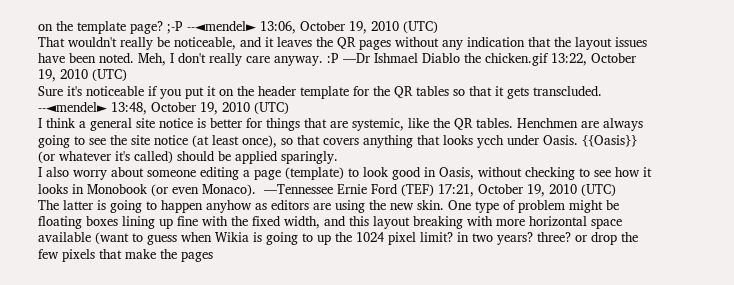on the template page? ;-P --◄mendel► 13:06, October 19, 2010 (UTC)
That wouldn't really be noticeable, and it leaves the QR pages without any indication that the layout issues have been noted. Meh, I don't really care anyway. :P —Dr Ishmael Diablo the chicken.gif 13:22, October 19, 2010 (UTC)
Sure it's noticeable if you put it on the header template for the QR tables so that it gets transcluded. --◄mendel► 13:48, October 19, 2010 (UTC)
I think a general site notice is better for things that are systemic, like the QR tables. Henchmen are always going to see the site notice (at least once), so that covers anything that looks ycch under Oasis. {{Oasis}} (or whatever it's called) should be applied sparingly.
I also worry about someone editing a page (template) to look good in Oasis, without checking to see how it looks in Monobook (or even Monaco).  —Tennessee Ernie Ford (TEF) 17:21, October 19, 2010 (UTC)
The latter is going to happen anyhow as editors are using the new skin. One type of problem might be floating boxes lining up fine with the fixed width, and this layout breaking with more horizontal space available (want to guess when Wikia is going to up the 1024 pixel limit? in two years? three? or drop the few pixels that make the pages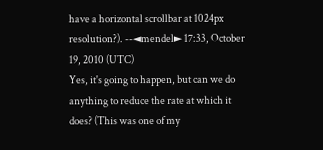have a horizontal scrollbar at 1024px resolution?). --◄mendel► 17:33, October 19, 2010 (UTC)
Yes, it's going to happen, but can we do anything to reduce the rate at which it does? (This was one of my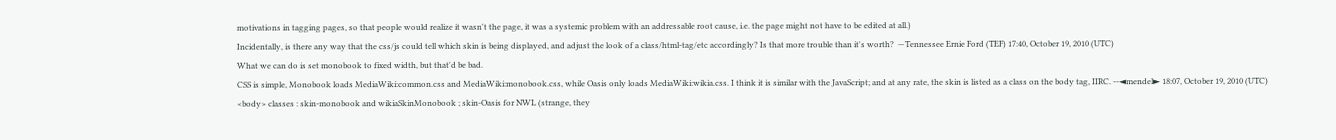motivations in tagging pages, so that people would realize it wasn't the page, it was a systemic problem with an addressable root cause, i.e. the page might not have to be edited at all.)
Incidentally, is there any way that the css/js could tell which skin is being displayed, and adjust the look of a class/html-tag/etc accordingly? Is that more trouble than it's worth?  —Tennessee Ernie Ford (TEF) 17:40, October 19, 2010 (UTC)
What we can do is set monobook to fixed width, but that'd be bad.
CSS is simple, Monobook loads MediaWiki:common.css and MediaWiki:monobook.css, while Oasis only loads MediaWiki:wikia.css. I think it is similar with the JavaScript; and at any rate, the skin is listed as a class on the body tag, IIRC. --◄mendel► 18:07, October 19, 2010 (UTC)
<body> classes : skin-monobook and wikiaSkinMonobook ; skin-Oasis for NWL (strange, they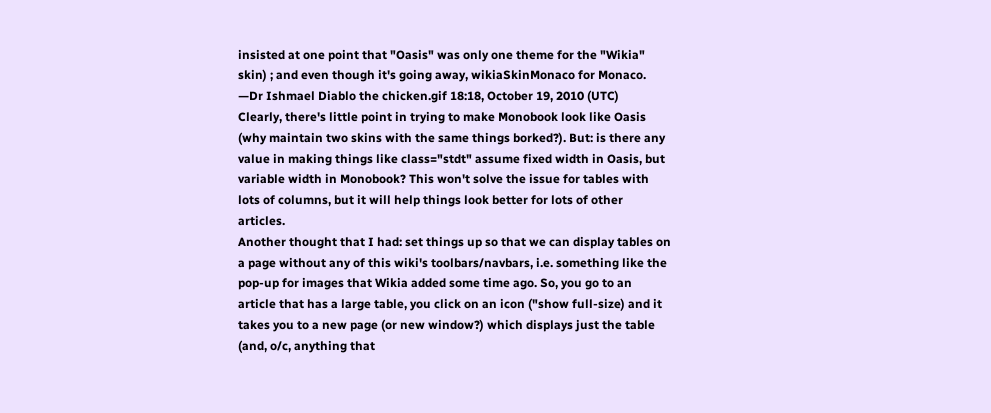insisted at one point that "Oasis" was only one theme for the "Wikia" skin) ; and even though it's going away, wikiaSkinMonaco for Monaco. —Dr Ishmael Diablo the chicken.gif 18:18, October 19, 2010 (UTC)
Clearly, there's little point in trying to make Monobook look like Oasis (why maintain two skins with the same things borked?). But: is there any value in making things like class="stdt" assume fixed width in Oasis, but variable width in Monobook? This won't solve the issue for tables with lots of columns, but it will help things look better for lots of other articles.
Another thought that I had: set things up so that we can display tables on a page without any of this wiki's toolbars/navbars, i.e. something like the pop-up for images that Wikia added some time ago. So, you go to an article that has a large table, you click on an icon ("show full-size) and it takes you to a new page (or new window?) which displays just the table (and, o/c, anything that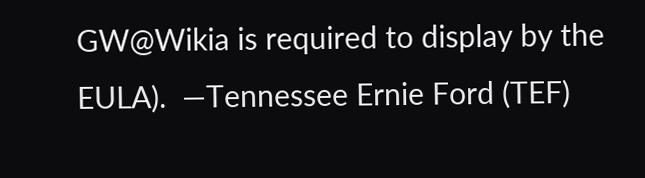GW@Wikia is required to display by the EULA).  —Tennessee Ernie Ford (TEF)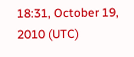18:31, October 19, 2010 (UTC)